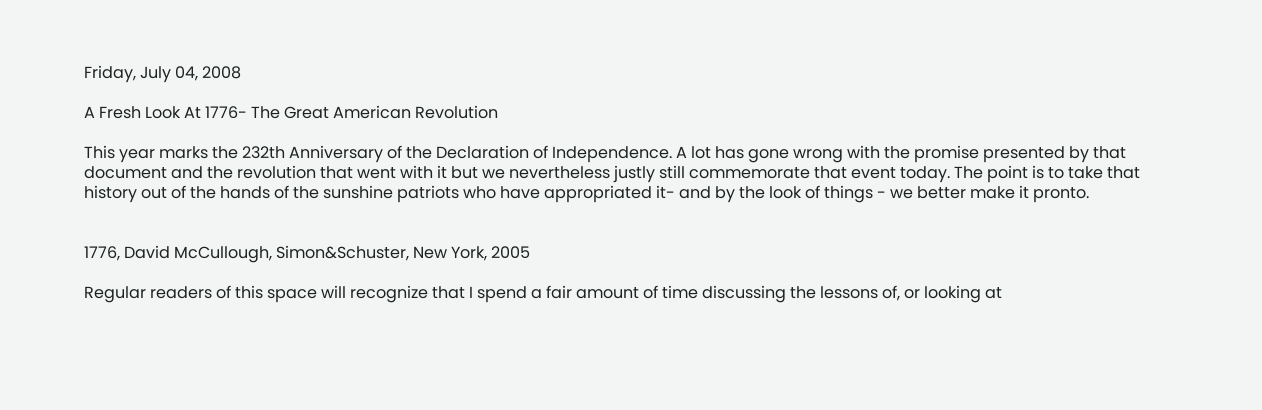Friday, July 04, 2008

A Fresh Look At 1776- The Great American Revolution

This year marks the 232th Anniversary of the Declaration of Independence. A lot has gone wrong with the promise presented by that document and the revolution that went with it but we nevertheless justly still commemorate that event today. The point is to take that history out of the hands of the sunshine patriots who have appropriated it- and by the look of things - we better make it pronto.


1776, David McCullough, Simon&Schuster, New York, 2005

Regular readers of this space will recognize that I spend a fair amount of time discussing the lessons of, or looking at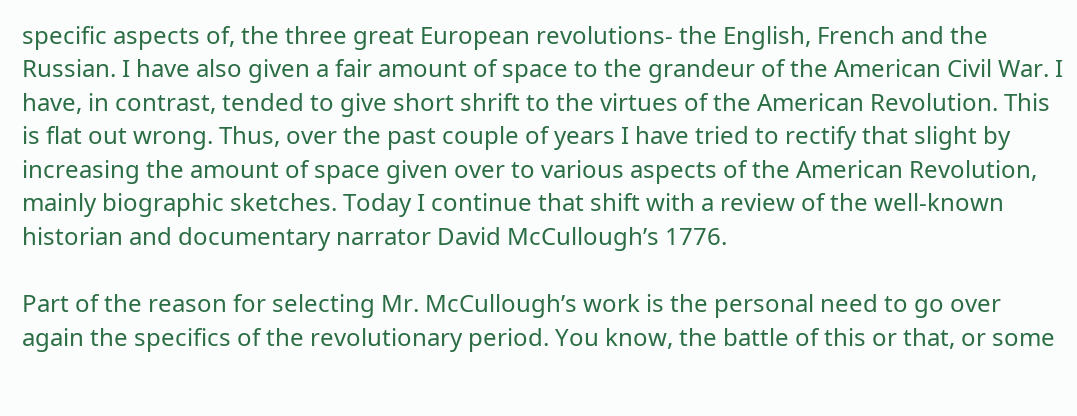specific aspects of, the three great European revolutions- the English, French and the Russian. I have also given a fair amount of space to the grandeur of the American Civil War. I have, in contrast, tended to give short shrift to the virtues of the American Revolution. This is flat out wrong. Thus, over the past couple of years I have tried to rectify that slight by increasing the amount of space given over to various aspects of the American Revolution, mainly biographic sketches. Today I continue that shift with a review of the well-known historian and documentary narrator David McCullough’s 1776.

Part of the reason for selecting Mr. McCullough’s work is the personal need to go over again the specifics of the revolutionary period. You know, the battle of this or that, or some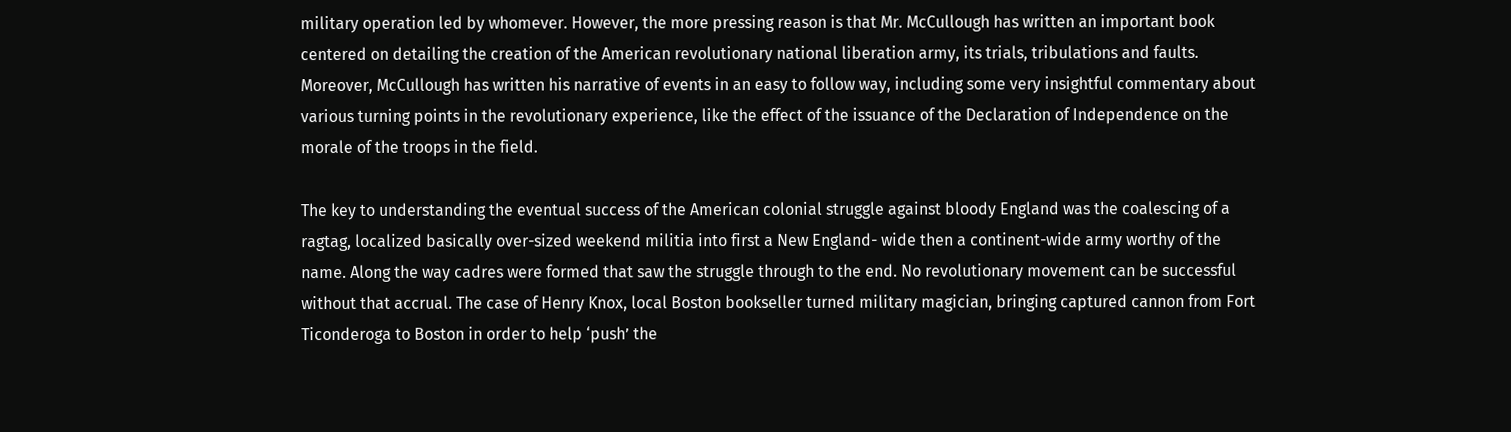military operation led by whomever. However, the more pressing reason is that Mr. McCullough has written an important book centered on detailing the creation of the American revolutionary national liberation army, its trials, tribulations and faults. Moreover, McCullough has written his narrative of events in an easy to follow way, including some very insightful commentary about various turning points in the revolutionary experience, like the effect of the issuance of the Declaration of Independence on the morale of the troops in the field.

The key to understanding the eventual success of the American colonial struggle against bloody England was the coalescing of a ragtag, localized basically over-sized weekend militia into first a New England- wide then a continent-wide army worthy of the name. Along the way cadres were formed that saw the struggle through to the end. No revolutionary movement can be successful without that accrual. The case of Henry Knox, local Boston bookseller turned military magician, bringing captured cannon from Fort Ticonderoga to Boston in order to help ‘push’ the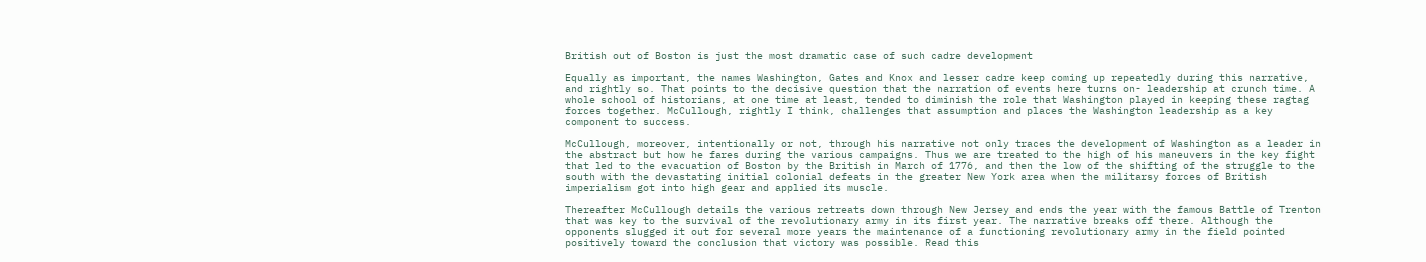British out of Boston is just the most dramatic case of such cadre development

Equally as important, the names Washington, Gates and Knox and lesser cadre keep coming up repeatedly during this narrative, and rightly so. That points to the decisive question that the narration of events here turns on- leadership at crunch time. A whole school of historians, at one time at least, tended to diminish the role that Washington played in keeping these ragtag forces together. McCullough, rightly I think, challenges that assumption and places the Washington leadership as a key component to success.

McCullough, moreover, intentionally or not, through his narrative not only traces the development of Washington as a leader in the abstract but how he fares during the various campaigns. Thus we are treated to the high of his maneuvers in the key fight that led to the evacuation of Boston by the British in March of 1776, and then the low of the shifting of the struggle to the south with the devastating initial colonial defeats in the greater New York area when the militarsy forces of British imperialism got into high gear and applied its muscle.

Thereafter McCullough details the various retreats down through New Jersey and ends the year with the famous Battle of Trenton that was key to the survival of the revolutionary army in its first year. The narrative breaks off there. Although the opponents slugged it out for several more years the maintenance of a functioning revolutionary army in the field pointed positively toward the conclusion that victory was possible. Read this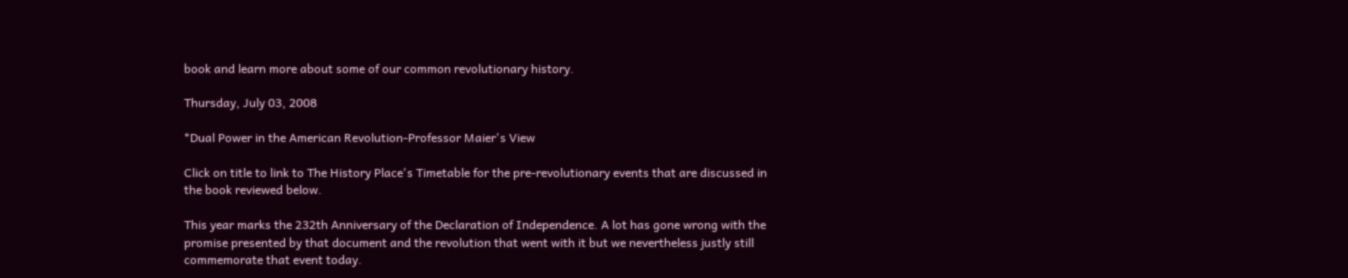book and learn more about some of our common revolutionary history.

Thursday, July 03, 2008

*Dual Power in the American Revolution-Professor Maier's View

Click on title to link to The History Place's Timetable for the pre-revolutionary events that are discussed in the book reviewed below.

This year marks the 232th Anniversary of the Declaration of Independence. A lot has gone wrong with the promise presented by that document and the revolution that went with it but we nevertheless justly still commemorate that event today.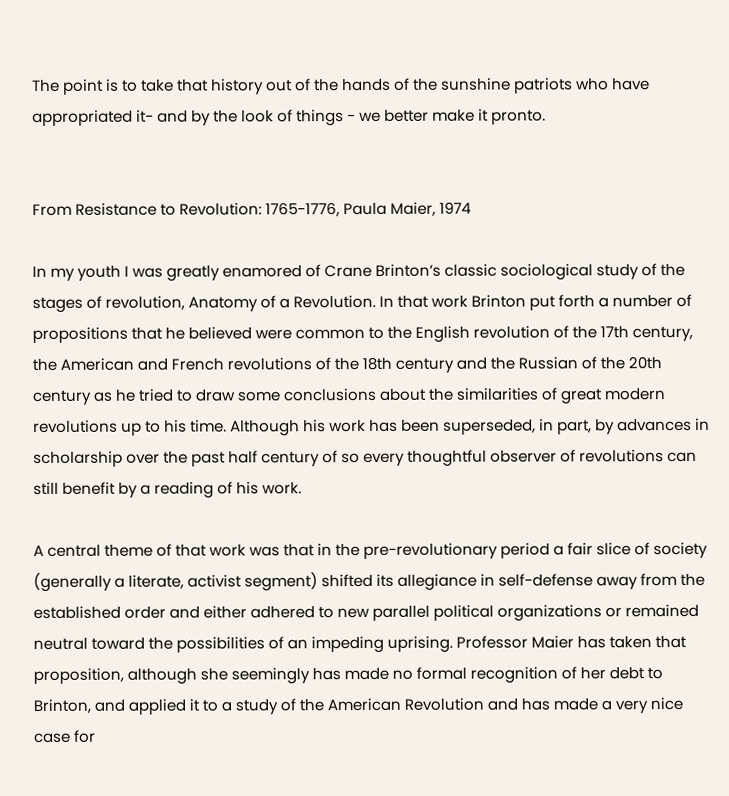The point is to take that history out of the hands of the sunshine patriots who have appropriated it- and by the look of things - we better make it pronto.


From Resistance to Revolution: 1765-1776, Paula Maier, 1974

In my youth I was greatly enamored of Crane Brinton’s classic sociological study of the stages of revolution, Anatomy of a Revolution. In that work Brinton put forth a number of propositions that he believed were common to the English revolution of the 17th century, the American and French revolutions of the 18th century and the Russian of the 20th century as he tried to draw some conclusions about the similarities of great modern revolutions up to his time. Although his work has been superseded, in part, by advances in scholarship over the past half century of so every thoughtful observer of revolutions can still benefit by a reading of his work.

A central theme of that work was that in the pre-revolutionary period a fair slice of society (generally a literate, activist segment) shifted its allegiance in self-defense away from the established order and either adhered to new parallel political organizations or remained neutral toward the possibilities of an impeding uprising. Professor Maier has taken that proposition, although she seemingly has made no formal recognition of her debt to Brinton, and applied it to a study of the American Revolution and has made a very nice case for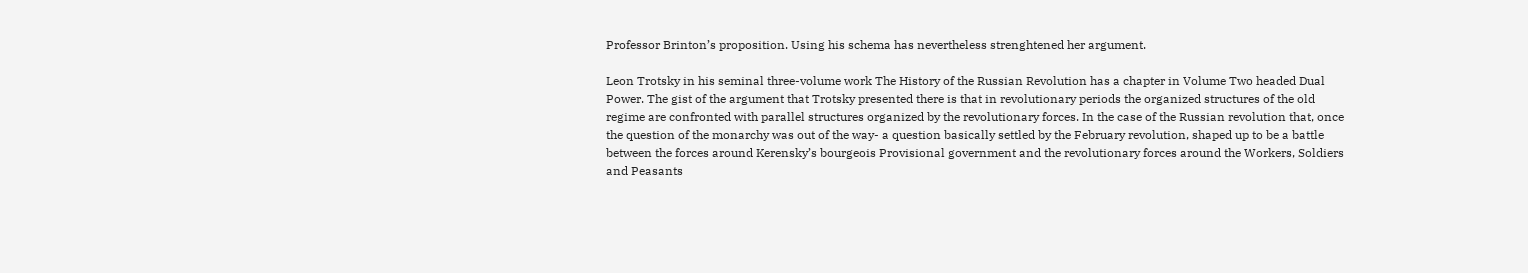Professor Brinton’s proposition. Using his schema has nevertheless strenghtened her argument.

Leon Trotsky in his seminal three-volume work The History of the Russian Revolution has a chapter in Volume Two headed Dual Power. The gist of the argument that Trotsky presented there is that in revolutionary periods the organized structures of the old regime are confronted with parallel structures organized by the revolutionary forces. In the case of the Russian revolution that, once the question of the monarchy was out of the way- a question basically settled by the February revolution, shaped up to be a battle between the forces around Kerensky’s bourgeois Provisional government and the revolutionary forces around the Workers, Soldiers and Peasants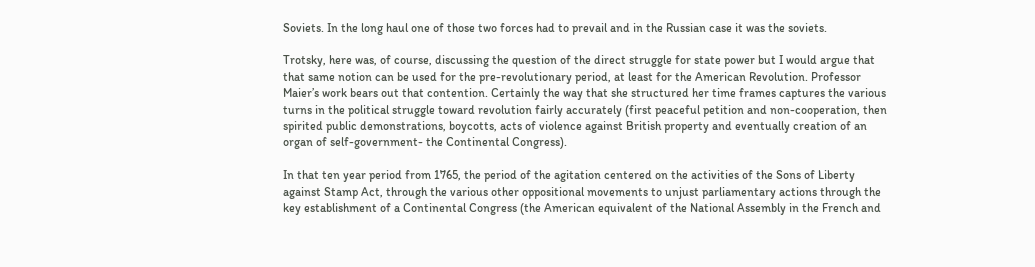Soviets. In the long haul one of those two forces had to prevail and in the Russian case it was the soviets.

Trotsky, here was, of course, discussing the question of the direct struggle for state power but I would argue that that same notion can be used for the pre-revolutionary period, at least for the American Revolution. Professor Maier’s work bears out that contention. Certainly the way that she structured her time frames captures the various turns in the political struggle toward revolution fairly accurately (first peaceful petition and non-cooperation, then spirited public demonstrations, boycotts, acts of violence against British property and eventually creation of an organ of self-government- the Continental Congress).

In that ten year period from 1765, the period of the agitation centered on the activities of the Sons of Liberty against Stamp Act, through the various other oppositional movements to unjust parliamentary actions through the key establishment of a Continental Congress (the American equivalent of the National Assembly in the French and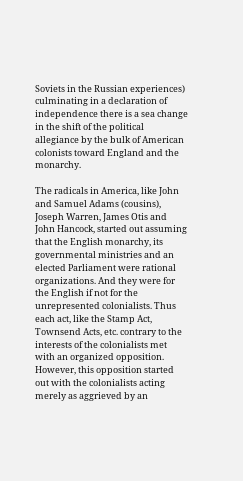Soviets in the Russian experiences) culminating in a declaration of independence there is a sea change in the shift of the political allegiance by the bulk of American colonists toward England and the monarchy.

The radicals in America, like John and Samuel Adams (cousins), Joseph Warren, James Otis and John Hancock, started out assuming that the English monarchy, its governmental ministries and an elected Parliament were rational organizations. And they were for the English if not for the unrepresented colonialists. Thus each act, like the Stamp Act, Townsend Acts, etc. contrary to the interests of the colonialists met with an organized opposition. However, this opposition started out with the colonialists acting merely as aggrieved by an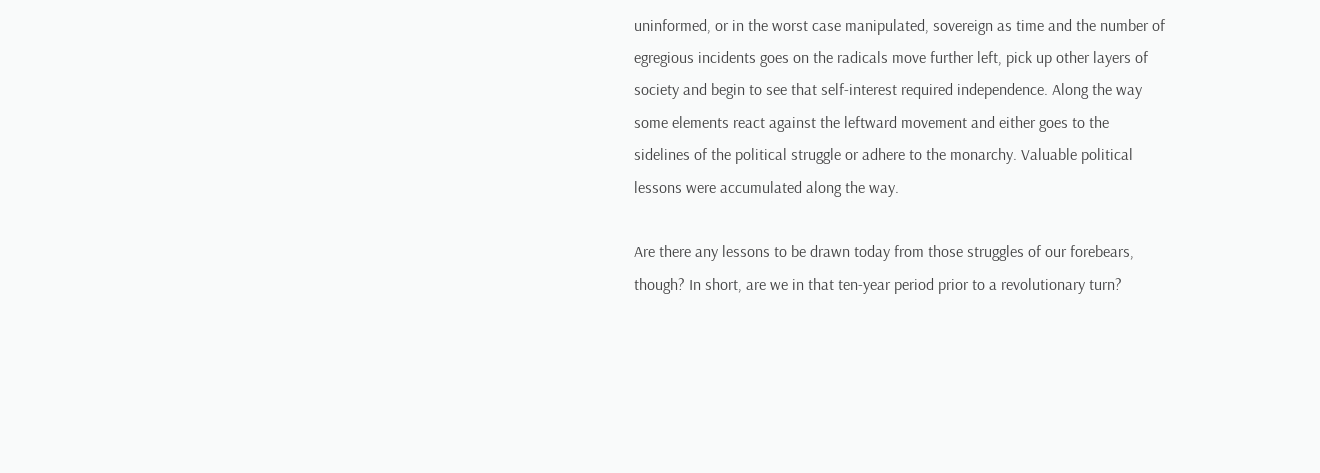uninformed, or in the worst case manipulated, sovereign as time and the number of egregious incidents goes on the radicals move further left, pick up other layers of society and begin to see that self-interest required independence. Along the way some elements react against the leftward movement and either goes to the sidelines of the political struggle or adhere to the monarchy. Valuable political lessons were accumulated along the way.

Are there any lessons to be drawn today from those struggles of our forebears, though? In short, are we in that ten-year period prior to a revolutionary turn?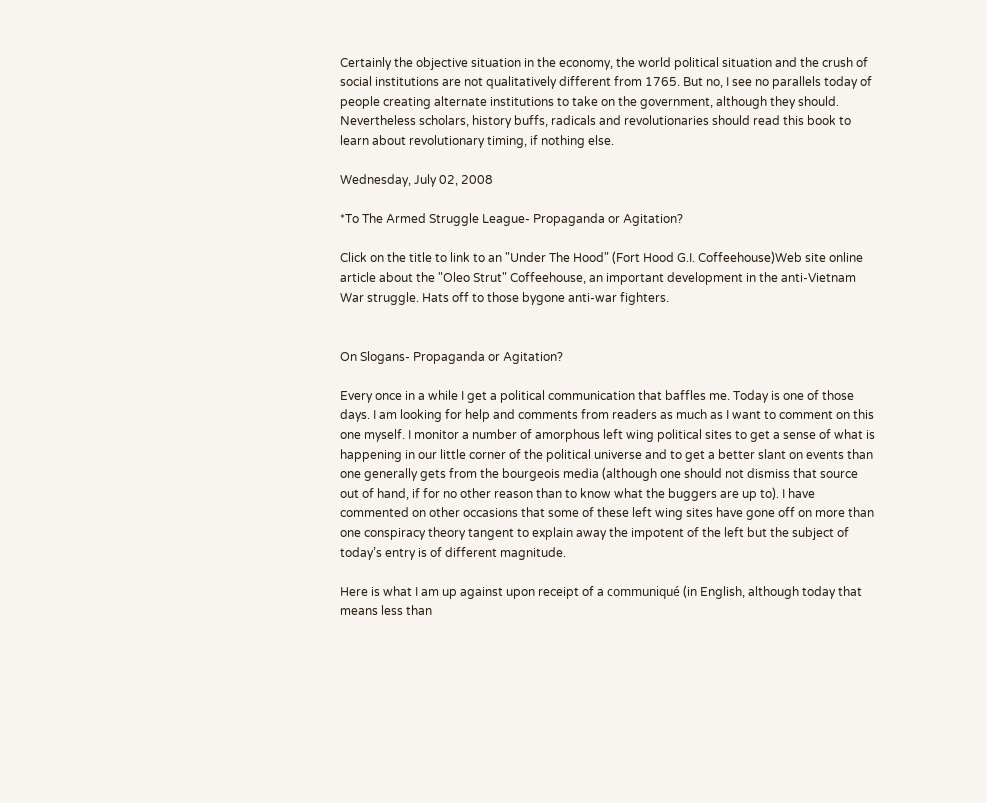Certainly the objective situation in the economy, the world political situation and the crush of social institutions are not qualitatively different from 1765. But no, I see no parallels today of people creating alternate institutions to take on the government, although they should. Nevertheless scholars, history buffs, radicals and revolutionaries should read this book to learn about revolutionary timing, if nothing else.

Wednesday, July 02, 2008

*To The Armed Struggle League- Propaganda or Agitation?

Click on the title to link to an "Under The Hood" (Fort Hood G.I. Coffeehouse)Web site online article about the "Oleo Strut" Coffeehouse, an important development in the anti-Vietnam War struggle. Hats off to those bygone anti-war fighters.


On Slogans- Propaganda or Agitation?

Every once in a while I get a political communication that baffles me. Today is one of those days. I am looking for help and comments from readers as much as I want to comment on this one myself. I monitor a number of amorphous left wing political sites to get a sense of what is happening in our little corner of the political universe and to get a better slant on events than one generally gets from the bourgeois media (although one should not dismiss that source out of hand, if for no other reason than to know what the buggers are up to). I have commented on other occasions that some of these left wing sites have gone off on more than one conspiracy theory tangent to explain away the impotent of the left but the subject of today’s entry is of different magnitude.

Here is what I am up against upon receipt of a communiqué (in English, although today that means less than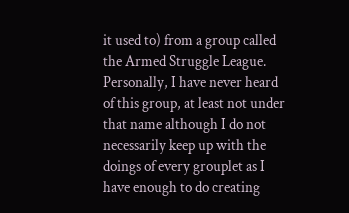it used to) from a group called the Armed Struggle League. Personally, I have never heard of this group, at least not under that name although I do not necessarily keep up with the doings of every grouplet as I have enough to do creating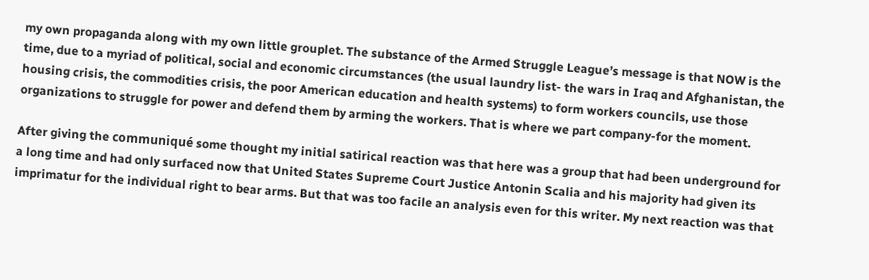my own propaganda along with my own little grouplet. The substance of the Armed Struggle League’s message is that NOW is the time, due to a myriad of political, social and economic circumstances (the usual laundry list- the wars in Iraq and Afghanistan, the housing crisis, the commodities crisis, the poor American education and health systems) to form workers councils, use those organizations to struggle for power and defend them by arming the workers. That is where we part company-for the moment.

After giving the communiqué some thought my initial satirical reaction was that here was a group that had been underground for a long time and had only surfaced now that United States Supreme Court Justice Antonin Scalia and his majority had given its imprimatur for the individual right to bear arms. But that was too facile an analysis even for this writer. My next reaction was that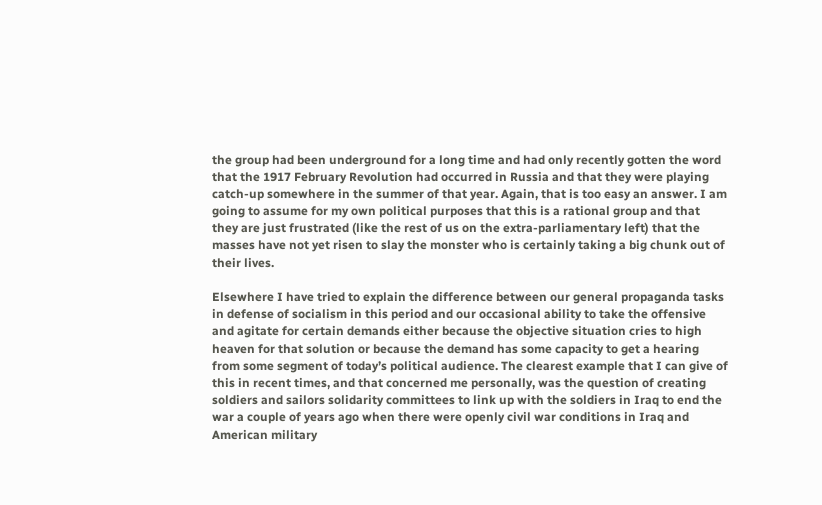the group had been underground for a long time and had only recently gotten the word that the 1917 February Revolution had occurred in Russia and that they were playing catch-up somewhere in the summer of that year. Again, that is too easy an answer. I am going to assume for my own political purposes that this is a rational group and that they are just frustrated (like the rest of us on the extra-parliamentary left) that the masses have not yet risen to slay the monster who is certainly taking a big chunk out of their lives.

Elsewhere I have tried to explain the difference between our general propaganda tasks in defense of socialism in this period and our occasional ability to take the offensive and agitate for certain demands either because the objective situation cries to high heaven for that solution or because the demand has some capacity to get a hearing from some segment of today’s political audience. The clearest example that I can give of this in recent times, and that concerned me personally, was the question of creating soldiers and sailors solidarity committees to link up with the soldiers in Iraq to end the war a couple of years ago when there were openly civil war conditions in Iraq and American military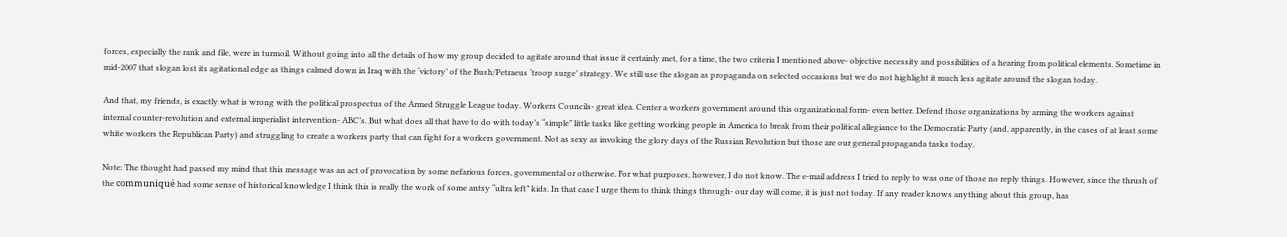forces, especially the rank and file, were in turmoil. Without going into all the details of how my group decided to agitate around that issue it certainly met, for a time, the two criteria I mentioned above- objective necessity and possibilities of a hearing from political elements. Sometime in mid-2007 that slogan lost its agitational edge as things calmed down in Iraq with the ‘victory’ of the Bush/Petraeus ‘troop surge’ strategy. We still use the slogan as propaganda on selected occasions but we do not highlight it much less agitate around the slogan today.

And that, my friends, is exactly what is wrong with the political prospectus of the Armed Struggle League today. Workers Councils- great idea. Center a workers government around this organizational form- even better. Defend those organizations by arming the workers against internal counter-revolution and external imperialist intervention- ABC’s. But what does all that have to do with today’s “simple” little tasks like getting working people in America to break from their political allegiance to the Democratic Party (and, apparently, in the cases of at least some white workers the Republican Party) and struggling to create a workers party that can fight for a workers government. Not as sexy as invoking the glory days of the Russian Revolution but those are our general propaganda tasks today.

Note: The thought had passed my mind that this message was an act of provocation by some nefarious forces, governmental or otherwise. For what purposes, however, I do not know. The e-mail address I tried to reply to was one of those no reply things. However, since the thrush of the communiqué had some sense of historical knowledge I think this is really the work of some antsy “ultra left” kids. In that case I urge them to think things through- our day will come, it is just not today. If any reader knows anything about this group, has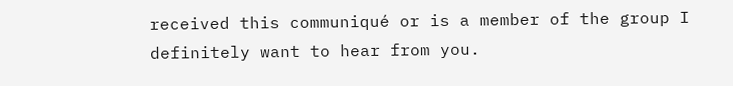received this communiqué or is a member of the group I definitely want to hear from you.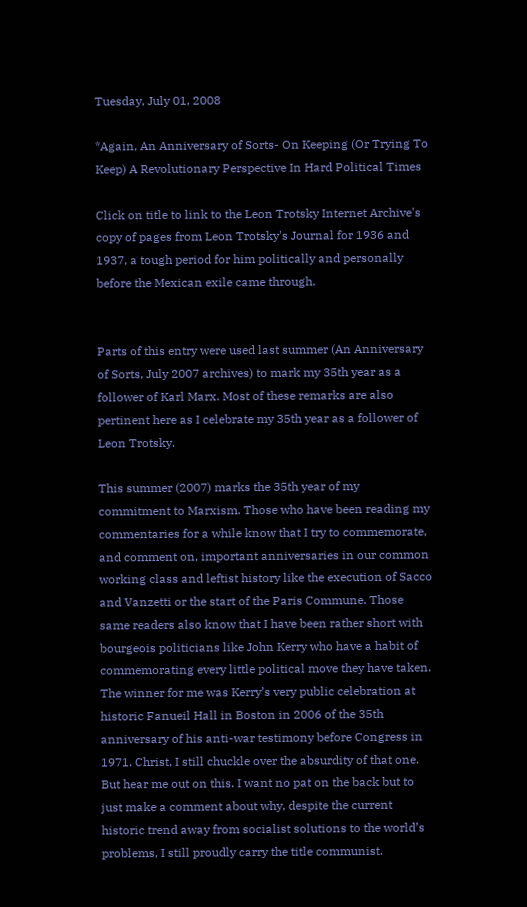Tuesday, July 01, 2008

*Again, An Anniversary of Sorts- On Keeping (Or Trying To Keep) A Revolutionary Perspective In Hard Political Times

Click on title to link to the Leon Trotsky Internet Archive's copy of pages from Leon Trotsky's Journal for 1936 and 1937, a tough period for him politically and personally before the Mexican exile came through.


Parts of this entry were used last summer (An Anniversary of Sorts, July 2007 archives) to mark my 35th year as a follower of Karl Marx. Most of these remarks are also pertinent here as I celebrate my 35th year as a follower of Leon Trotsky.

This summer (2007) marks the 35th year of my commitment to Marxism. Those who have been reading my commentaries for a while know that I try to commemorate, and comment on, important anniversaries in our common working class and leftist history like the execution of Sacco and Vanzetti or the start of the Paris Commune. Those same readers also know that I have been rather short with bourgeois politicians like John Kerry who have a habit of commemorating every little political move they have taken. The winner for me was Kerry’s very public celebration at historic Fanueil Hall in Boston in 2006 of the 35th anniversary of his anti-war testimony before Congress in 1971. Christ, I still chuckle over the absurdity of that one. But hear me out on this. I want no pat on the back but to just make a comment about why, despite the current historic trend away from socialist solutions to the world’s problems, I still proudly carry the title communist.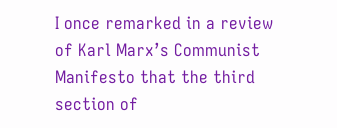I once remarked in a review of Karl Marx’s Communist Manifesto that the third section of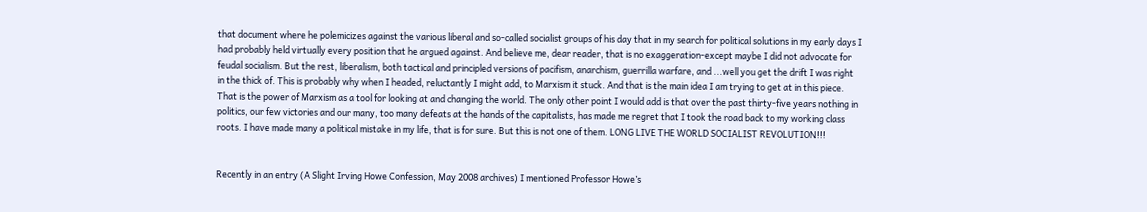that document where he polemicizes against the various liberal and so-called socialist groups of his day that in my search for political solutions in my early days I had probably held virtually every position that he argued against. And believe me, dear reader, that is no exaggeration-except maybe I did not advocate for feudal socialism. But the rest, liberalism, both tactical and principled versions of pacifism, anarchism, guerrilla warfare, and ...well you get the drift I was right in the thick of. This is probably why when I headed, reluctantly I might add, to Marxism it stuck. And that is the main idea I am trying to get at in this piece. That is the power of Marxism as a tool for looking at and changing the world. The only other point I would add is that over the past thirty-five years nothing in politics, our few victories and our many, too many defeats at the hands of the capitalists, has made me regret that I took the road back to my working class roots. I have made many a political mistake in my life, that is for sure. But this is not one of them. LONG LIVE THE WORLD SOCIALIST REVOLUTION!!!


Recently in an entry (A Slight Irving Howe Confession, May 2008 archives) I mentioned Professor Howe’s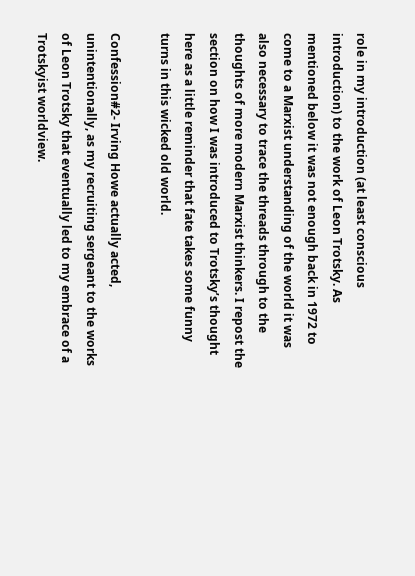role in my introduction (at least conscious introduction) to the work of Leon Trotsky. As mentioned below it was not enough back in 1972 to come to a Marxist understanding of the world it was also necessary to trace the threads through to the thoughts of more modern Marxist thinkers. I repost the section on how I was introduced to Trotsky’s thought here as a little reminder that fate takes some funny turns in this wicked old world.

Confession#2- Irving Howe actually acted, unintentionally, as my recruiting sergeant to the works of Leon Trotsky that eventually led to my embrace of a Trotskyist worldview.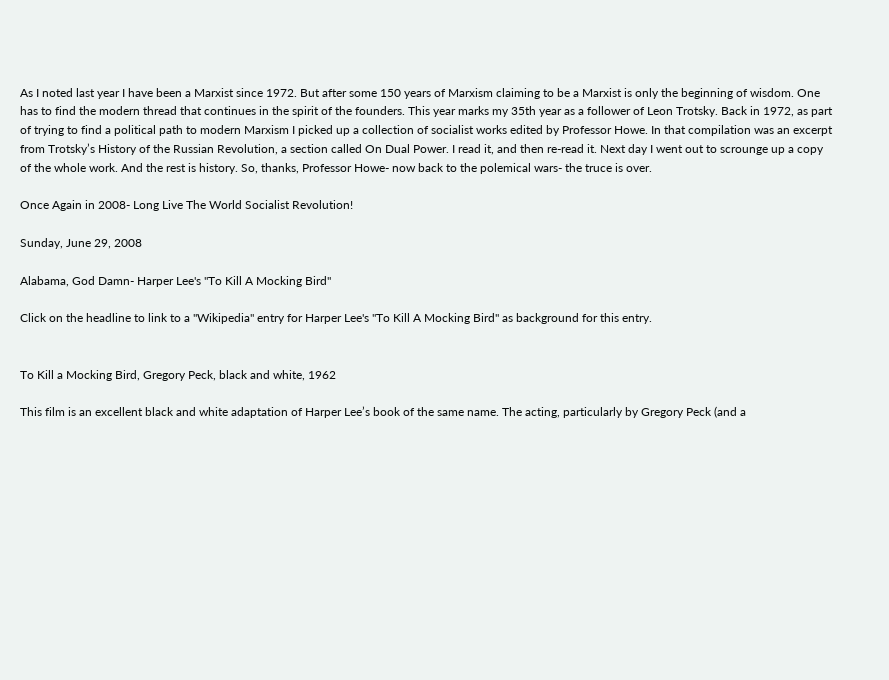As I noted last year I have been a Marxist since 1972. But after some 150 years of Marxism claiming to be a Marxist is only the beginning of wisdom. One has to find the modern thread that continues in the spirit of the founders. This year marks my 35th year as a follower of Leon Trotsky. Back in 1972, as part of trying to find a political path to modern Marxism I picked up a collection of socialist works edited by Professor Howe. In that compilation was an excerpt from Trotsky’s History of the Russian Revolution, a section called On Dual Power. I read it, and then re-read it. Next day I went out to scrounge up a copy of the whole work. And the rest is history. So, thanks, Professor Howe- now back to the polemical wars- the truce is over.

Once Again in 2008- Long Live The World Socialist Revolution!

Sunday, June 29, 2008

Alabama, God Damn- Harper Lee's "To Kill A Mocking Bird"

Click on the headline to link to a "Wikipedia" entry for Harper Lee's "To Kill A Mocking Bird" as background for this entry.


To Kill a Mocking Bird, Gregory Peck, black and white, 1962

This film is an excellent black and white adaptation of Harper Lee’s book of the same name. The acting, particularly by Gregory Peck (and a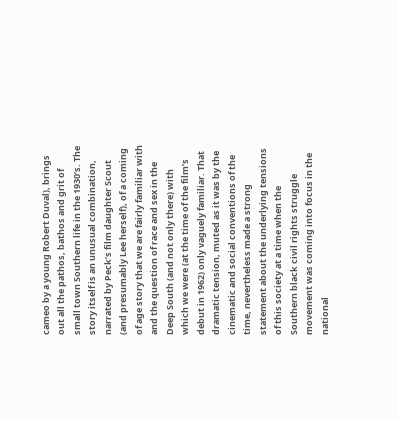cameo by a young Robert Duval), brings out all the pathos, bathos and grit of small town Southern life in the 1930’s. The story itself is an unusual combination, narrated by Peck’s film daughter Scout (and presumably Lee herself), of a coming of age story that we are fairly familiar with and the question of race and sex in the Deep South (and not only there) with which we were (at the time of the film’s debut in 1962) only vaguely familiar. That dramatic tension, muted as it was by the cinematic and social conventions of the time, nevertheless made a strong statement about the underlying tensions of this society at a time when the Southern black civil rights struggle movement was coming into focus in the national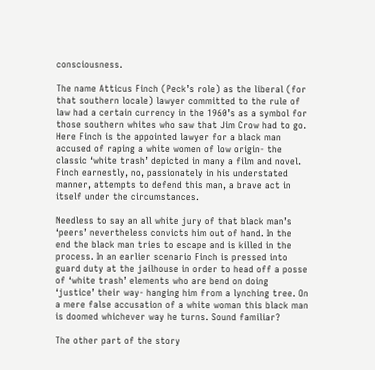consciousness.

The name Atticus Finch (Peck’s role) as the liberal (for that southern locale) lawyer committed to the rule of law had a certain currency in the 1960’s as a symbol for those southern whites who saw that Jim Crow had to go. Here Finch is the appointed lawyer for a black man accused of raping a white women of low origin- the classic ‘white trash’ depicted in many a film and novel. Finch earnestly, no, passionately in his understated manner, attempts to defend this man, a brave act in itself under the circumstances.

Needless to say an all white jury of that black man’s ‘peers’ nevertheless convicts him out of hand. In the end the black man tries to escape and is killed in the process. In an earlier scenario Finch is pressed into guard duty at the jailhouse in order to head off a posse of ‘white trash’ elements who are bend on doing ‘justice’ their way- hanging him from a lynching tree. On a mere false accusation of a white woman this black man is doomed whichever way he turns. Sound familiar?

The other part of the story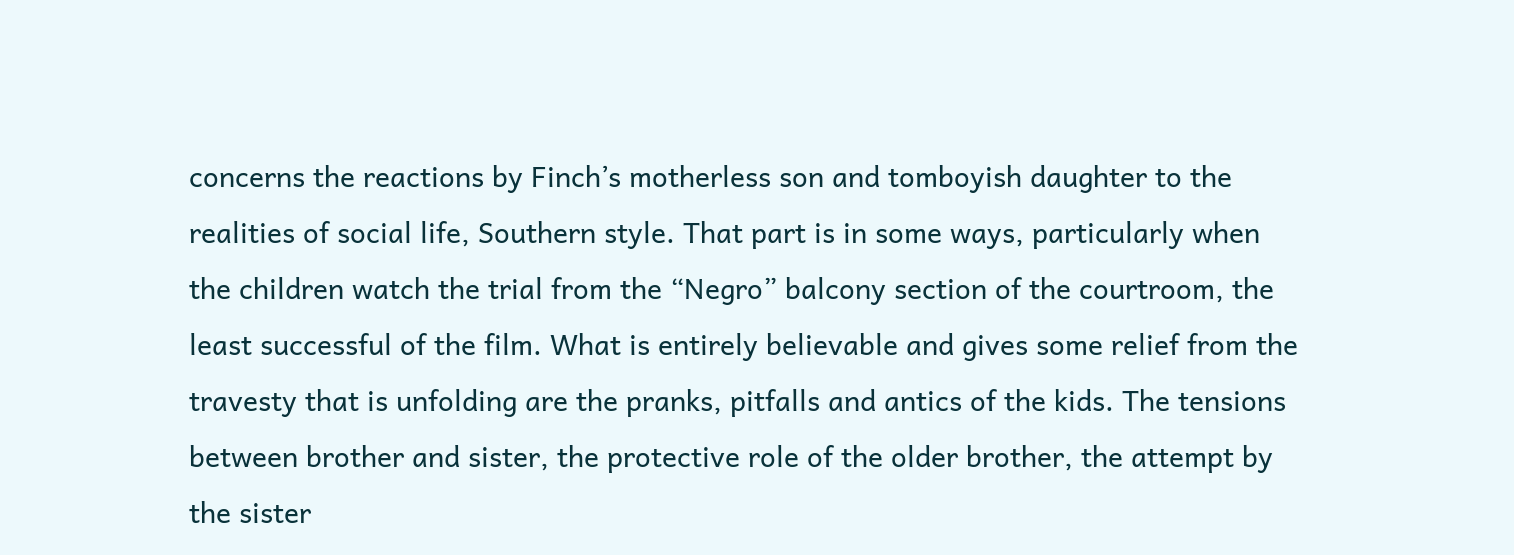concerns the reactions by Finch’s motherless son and tomboyish daughter to the realities of social life, Southern style. That part is in some ways, particularly when the children watch the trial from the “Negro” balcony section of the courtroom, the least successful of the film. What is entirely believable and gives some relief from the travesty that is unfolding are the pranks, pitfalls and antics of the kids. The tensions between brother and sister, the protective role of the older brother, the attempt by the sister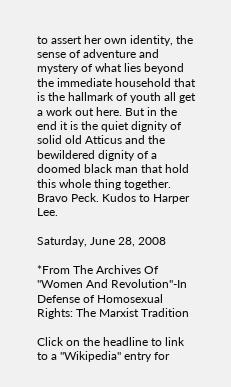to assert her own identity, the sense of adventure and mystery of what lies beyond the immediate household that is the hallmark of youth all get a work out here. But in the end it is the quiet dignity of solid old Atticus and the bewildered dignity of a doomed black man that hold this whole thing together. Bravo Peck. Kudos to Harper Lee.

Saturday, June 28, 2008

*From The Archives Of "Women And Revolution"-In Defense of Homosexual Rights: The Marxist Tradition

Click on the headline to link to a "Wikipedia" entry for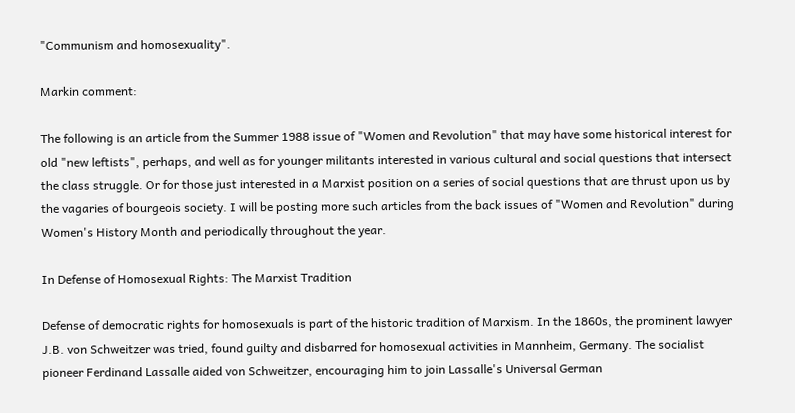"Communism and homosexuality".

Markin comment:

The following is an article from the Summer 1988 issue of "Women and Revolution" that may have some historical interest for old "new leftists", perhaps, and well as for younger militants interested in various cultural and social questions that intersect the class struggle. Or for those just interested in a Marxist position on a series of social questions that are thrust upon us by the vagaries of bourgeois society. I will be posting more such articles from the back issues of "Women and Revolution" during Women's History Month and periodically throughout the year.

In Defense of Homosexual Rights: The Marxist Tradition

Defense of democratic rights for homosexuals is part of the historic tradition of Marxism. In the 1860s, the prominent lawyer J.B. von Schweitzer was tried, found guilty and disbarred for homosexual activities in Mannheim, Germany. The socialist pioneer Ferdinand Lassalle aided von Schweitzer, encouraging him to join Lassalle's Universal German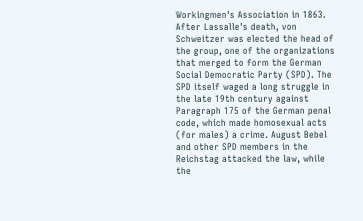Workingmen's Association in 1863. After Lassalle's death, von Schweitzer was elected the head of the group, one of the organizations that merged to form the German Social Democratic Party (SPD). The SPD itself waged a long struggle in the late 19th century against Paragraph 175 of the German penal code, which made homosexual acts (for males) a crime. August Bebel and other SPD members in the Reichstag attacked the law, while the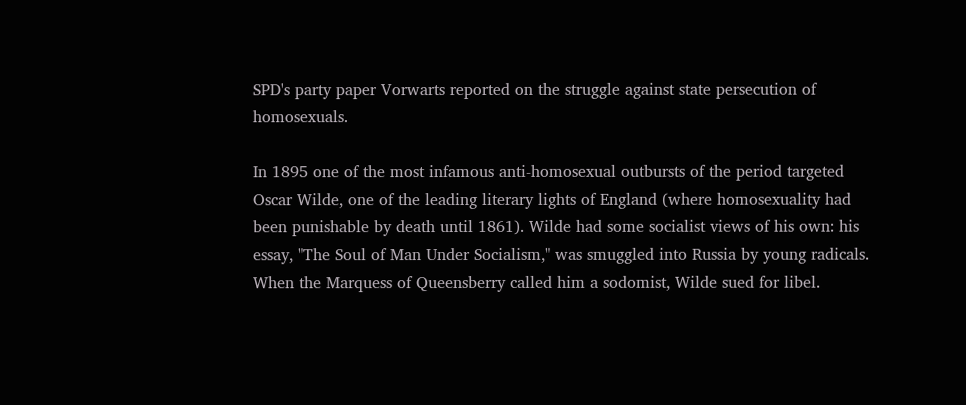SPD's party paper Vorwarts reported on the struggle against state persecution of homosexuals.

In 1895 one of the most infamous anti-homosexual outbursts of the period targeted Oscar Wilde, one of the leading literary lights of England (where homosexuality had been punishable by death until 1861). Wilde had some socialist views of his own: his essay, "The Soul of Man Under Socialism," was smuggled into Russia by young radicals. When the Marquess of Queensberry called him a sodomist, Wilde sued for libel.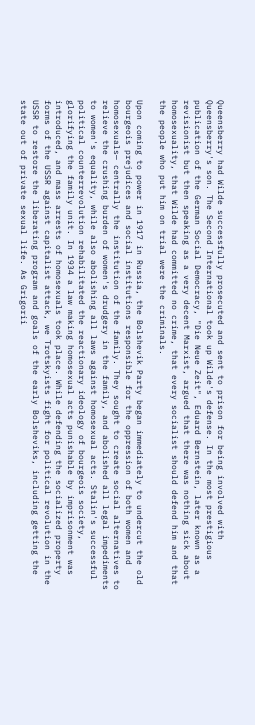Queensberry had Wilde successfully prosecuted and sent to prison for being involved with Queensberry's son. The Second International took up Wilde's defense. In the most prestigious publication of the German Social Democracy, "Die Neue Zeit", Eduard Bernstein, later known as a revisionist but then speaking as a very decent Marxist, argued that there was nothing sick about homosexuality, that Wilde had committed no crime, that every socialist should defend him and that the people who put him on trial were the criminals.

Upon coming to power in 1917 in Russia, the Bolshevik Party began immediately to undercut the old bourgeois prejudices and social institutions responsible for the oppression of both women and homosexuals— centrally the institution of the family. They sought to create social alternatives to relieve the crushing burden of women's drudgery in the family, and abolished all legal impediments to women's equality, while also abolishing all laws against homosexual acts. Stalin's successful political counterrevolution rehabilitated the reactionary ideology of bourgeois society, glorifying the family unit. In 1934 a law making homosexual acts punishable by imprisonment was introduced, and mass arrests of homosexuals took place. While defending the socialized property forms of the USSR against capitalist attack, we Trotskyists fight for political revolution in the USSR to restore the liberating program and goals of the early Bolsheviks, including getting the state out of private sexual life. As Grigorii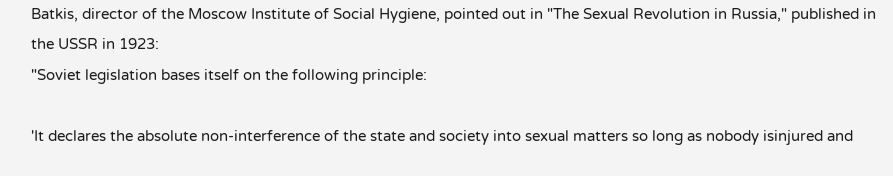Batkis, director of the Moscow Institute of Social Hygiene, pointed out in "The Sexual Revolution in Russia," published in the USSR in 1923:
"Soviet legislation bases itself on the following principle:

'It declares the absolute non-interference of the state and society into sexual matters so long as nobody isinjured and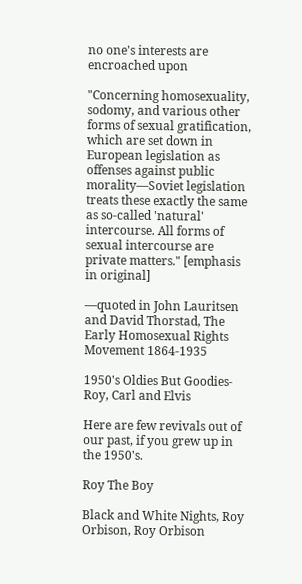no one's interests are encroached upon

"Concerning homosexuality, sodomy, and various other forms of sexual gratification, which are set down in European legislation as offenses against public morality—Soviet legislation treats these exactly the same as so-called 'natural' intercourse. All forms of sexual intercourse are private matters." [emphasis in original]

—quoted in John Lauritsen and David Thorstad, The Early Homosexual Rights Movement 1864-1935

1950's Oldies But Goodies- Roy, Carl and Elvis

Here are few revivals out of our past, if you grew up in the 1950's.

Roy The Boy

Black and White Nights, Roy Orbison, Roy Orbison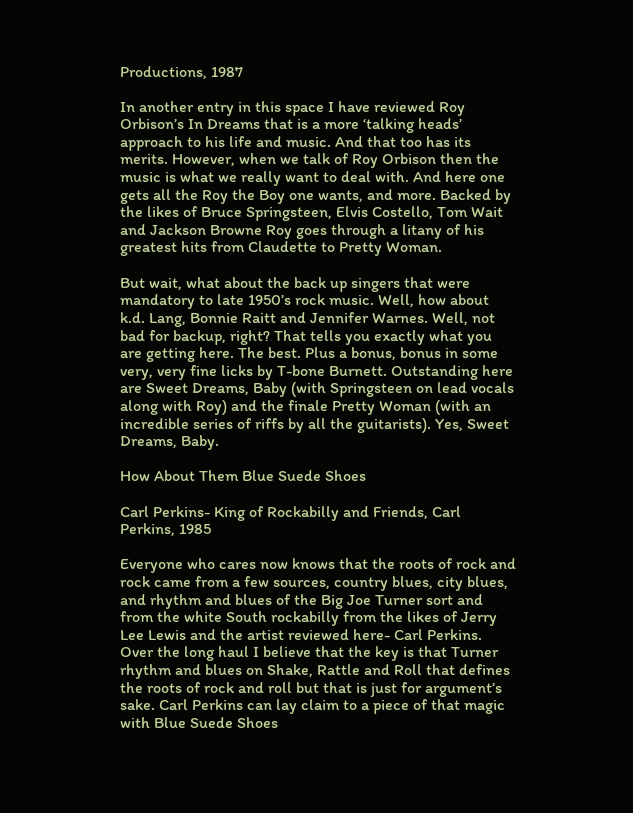Productions, 1987

In another entry in this space I have reviewed Roy Orbison’s In Dreams that is a more ‘talking heads’ approach to his life and music. And that too has its merits. However, when we talk of Roy Orbison then the music is what we really want to deal with. And here one gets all the Roy the Boy one wants, and more. Backed by the likes of Bruce Springsteen, Elvis Costello, Tom Wait and Jackson Browne Roy goes through a litany of his greatest hits from Claudette to Pretty Woman.

But wait, what about the back up singers that were mandatory to late 1950’s rock music. Well, how about k.d. Lang, Bonnie Raitt and Jennifer Warnes. Well, not bad for backup, right? That tells you exactly what you are getting here. The best. Plus a bonus, bonus in some very, very fine licks by T-bone Burnett. Outstanding here are Sweet Dreams, Baby (with Springsteen on lead vocals along with Roy) and the finale Pretty Woman (with an incredible series of riffs by all the guitarists). Yes, Sweet Dreams, Baby.

How About Them Blue Suede Shoes

Carl Perkins- King of Rockabilly and Friends, Carl Perkins, 1985

Everyone who cares now knows that the roots of rock and rock came from a few sources, country blues, city blues, and rhythm and blues of the Big Joe Turner sort and from the white South rockabilly from the likes of Jerry Lee Lewis and the artist reviewed here- Carl Perkins. Over the long haul I believe that the key is that Turner rhythm and blues on Shake, Rattle and Roll that defines the roots of rock and roll but that is just for argument’s sake. Carl Perkins can lay claim to a piece of that magic with Blue Suede Shoes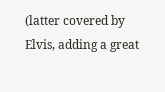(latter covered by Elvis, adding a great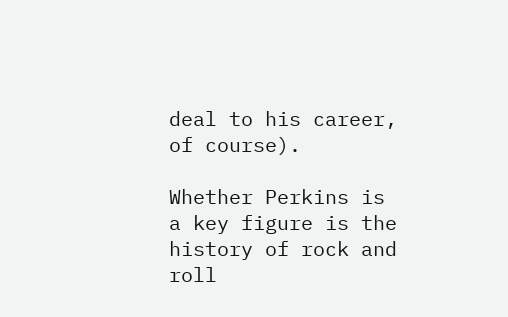deal to his career, of course).

Whether Perkins is a key figure is the history of rock and roll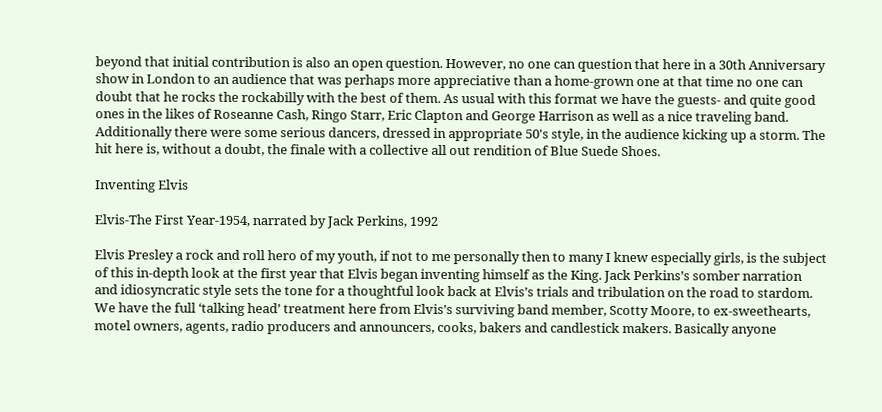beyond that initial contribution is also an open question. However, no one can question that here in a 30th Anniversary show in London to an audience that was perhaps more appreciative than a home-grown one at that time no one can doubt that he rocks the rockabilly with the best of them. As usual with this format we have the guests- and quite good ones in the likes of Roseanne Cash, Ringo Starr, Eric Clapton and George Harrison as well as a nice traveling band. Additionally there were some serious dancers, dressed in appropriate 50's style, in the audience kicking up a storm. The hit here is, without a doubt, the finale with a collective all out rendition of Blue Suede Shoes.

Inventing Elvis

Elvis-The First Year-1954, narrated by Jack Perkins, 1992

Elvis Presley a rock and roll hero of my youth, if not to me personally then to many I knew especially girls, is the subject of this in-depth look at the first year that Elvis began inventing himself as the King. Jack Perkins’s somber narration and idiosyncratic style sets the tone for a thoughtful look back at Elvis’s trials and tribulation on the road to stardom. We have the full ‘talking head’ treatment here from Elvis’s surviving band member, Scotty Moore, to ex-sweethearts, motel owners, agents, radio producers and announcers, cooks, bakers and candlestick makers. Basically anyone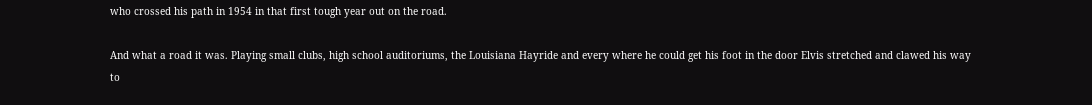who crossed his path in 1954 in that first tough year out on the road.

And what a road it was. Playing small clubs, high school auditoriums, the Louisiana Hayride and every where he could get his foot in the door Elvis stretched and clawed his way to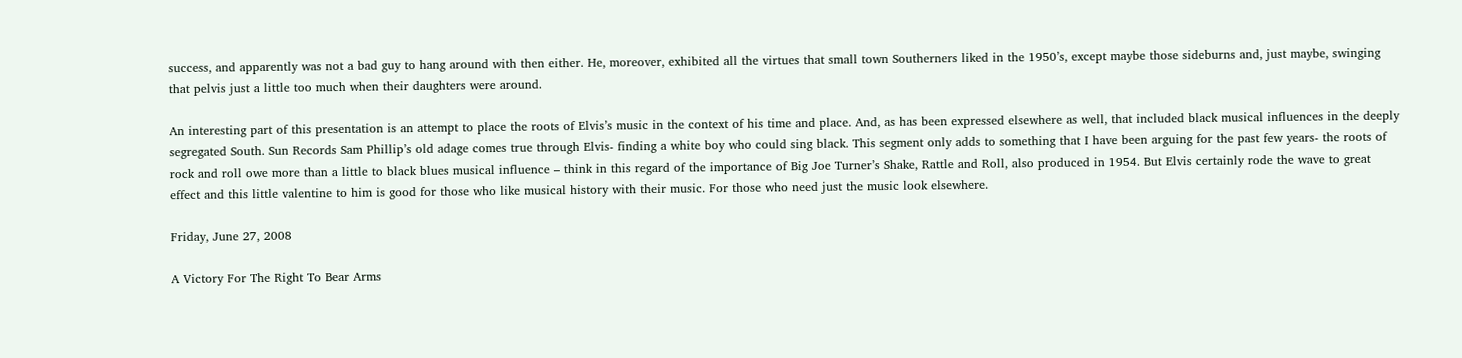success, and apparently was not a bad guy to hang around with then either. He, moreover, exhibited all the virtues that small town Southerners liked in the 1950’s, except maybe those sideburns and, just maybe, swinging that pelvis just a little too much when their daughters were around.

An interesting part of this presentation is an attempt to place the roots of Elvis’s music in the context of his time and place. And, as has been expressed elsewhere as well, that included black musical influences in the deeply segregated South. Sun Records Sam Phillip’s old adage comes true through Elvis- finding a white boy who could sing black. This segment only adds to something that I have been arguing for the past few years- the roots of rock and roll owe more than a little to black blues musical influence – think in this regard of the importance of Big Joe Turner’s Shake, Rattle and Roll, also produced in 1954. But Elvis certainly rode the wave to great effect and this little valentine to him is good for those who like musical history with their music. For those who need just the music look elsewhere.

Friday, June 27, 2008

A Victory For The Right To Bear Arms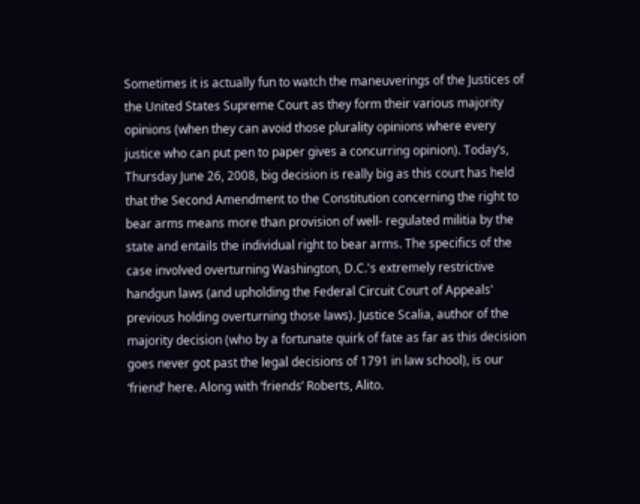Sometimes it is actually fun to watch the maneuverings of the Justices of the United States Supreme Court as they form their various majority opinions (when they can avoid those plurality opinions where every justice who can put pen to paper gives a concurring opinion). Today’s, Thursday June 26, 2008, big decision is really big as this court has held that the Second Amendment to the Constitution concerning the right to bear arms means more than provision of well- regulated militia by the state and entails the individual right to bear arms. The specifics of the case involved overturning Washington, D.C.'s extremely restrictive handgun laws (and upholding the Federal Circuit Court of Appeals' previous holding overturning those laws). Justice Scalia, author of the majority decision (who by a fortunate quirk of fate as far as this decision goes never got past the legal decisions of 1791 in law school), is our ‘friend’ here. Along with ‘friends’ Roberts, Alito.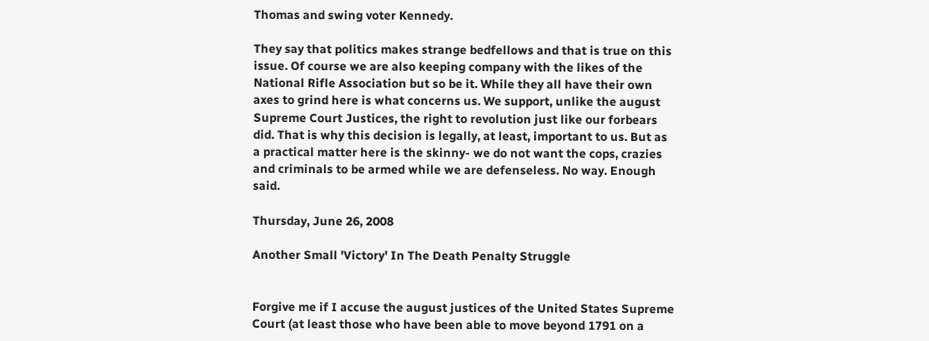Thomas and swing voter Kennedy.

They say that politics makes strange bedfellows and that is true on this issue. Of course we are also keeping company with the likes of the National Rifle Association but so be it. While they all have their own axes to grind here is what concerns us. We support, unlike the august Supreme Court Justices, the right to revolution just like our forbears did. That is why this decision is legally, at least, important to us. But as a practical matter here is the skinny- we do not want the cops, crazies and criminals to be armed while we are defenseless. No way. Enough said.

Thursday, June 26, 2008

Another Small 'Victory' In The Death Penalty Struggle


Forgive me if I accuse the august justices of the United States Supreme Court (at least those who have been able to move beyond 1791 on a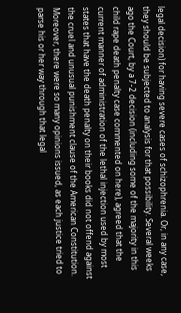legal decision) for having severe cases of schizophrenia. Or, in any case, they should be subjected to analysis for that possibility. Several weeks ago the Court, by a 7-2 decision (including some of the majority in this child rape death penalty case commented on here), agreed that the current manner of administration of the lethal injection used by most states that have the death penalty on their books did not offend against the cruel and unusual punishment clause of the American Constitution. Moreover, there were so many opinions issued, as each justice tried to parse his or her way through that legal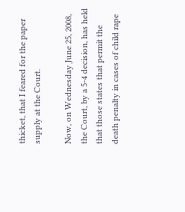thicket, that I feared for the paper supply at the Court.

Now, on Wednesday June 25, 2008, the Court, by a 5-4 decision, has held that those states that permit the death penalty in cases of child rape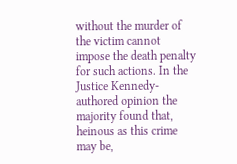without the murder of the victim cannot impose the death penalty for such actions. In the Justice Kennedy-authored opinion the majority found that, heinous as this crime may be,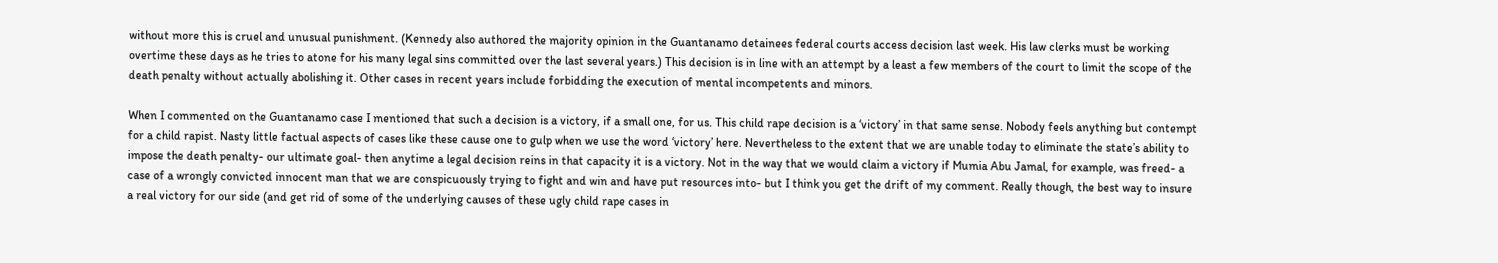without more this is cruel and unusual punishment. (Kennedy also authored the majority opinion in the Guantanamo detainees federal courts access decision last week. His law clerks must be working overtime these days as he tries to atone for his many legal sins committed over the last several years.) This decision is in line with an attempt by a least a few members of the court to limit the scope of the death penalty without actually abolishing it. Other cases in recent years include forbidding the execution of mental incompetents and minors.

When I commented on the Guantanamo case I mentioned that such a decision is a victory, if a small one, for us. This child rape decision is a ‘victory’ in that same sense. Nobody feels anything but contempt for a child rapist. Nasty little factual aspects of cases like these cause one to gulp when we use the word ‘victory’ here. Nevertheless to the extent that we are unable today to eliminate the state’s ability to impose the death penalty- our ultimate goal- then anytime a legal decision reins in that capacity it is a victory. Not in the way that we would claim a victory if Mumia Abu Jamal, for example, was freed- a case of a wrongly convicted innocent man that we are conspicuously trying to fight and win and have put resources into- but I think you get the drift of my comment. Really though, the best way to insure a real victory for our side (and get rid of some of the underlying causes of these ugly child rape cases in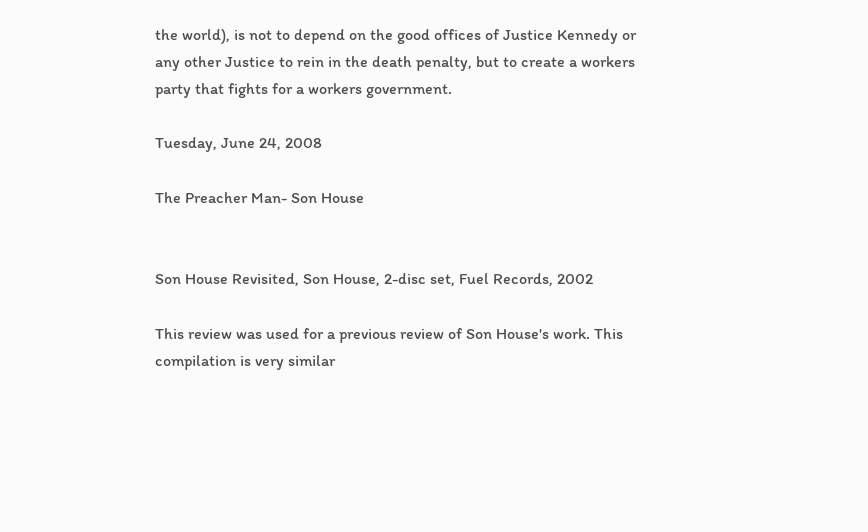the world), is not to depend on the good offices of Justice Kennedy or any other Justice to rein in the death penalty, but to create a workers party that fights for a workers government.

Tuesday, June 24, 2008

The Preacher Man- Son House


Son House Revisited, Son House, 2-disc set, Fuel Records, 2002

This review was used for a previous review of Son House's work. This compilation is very similar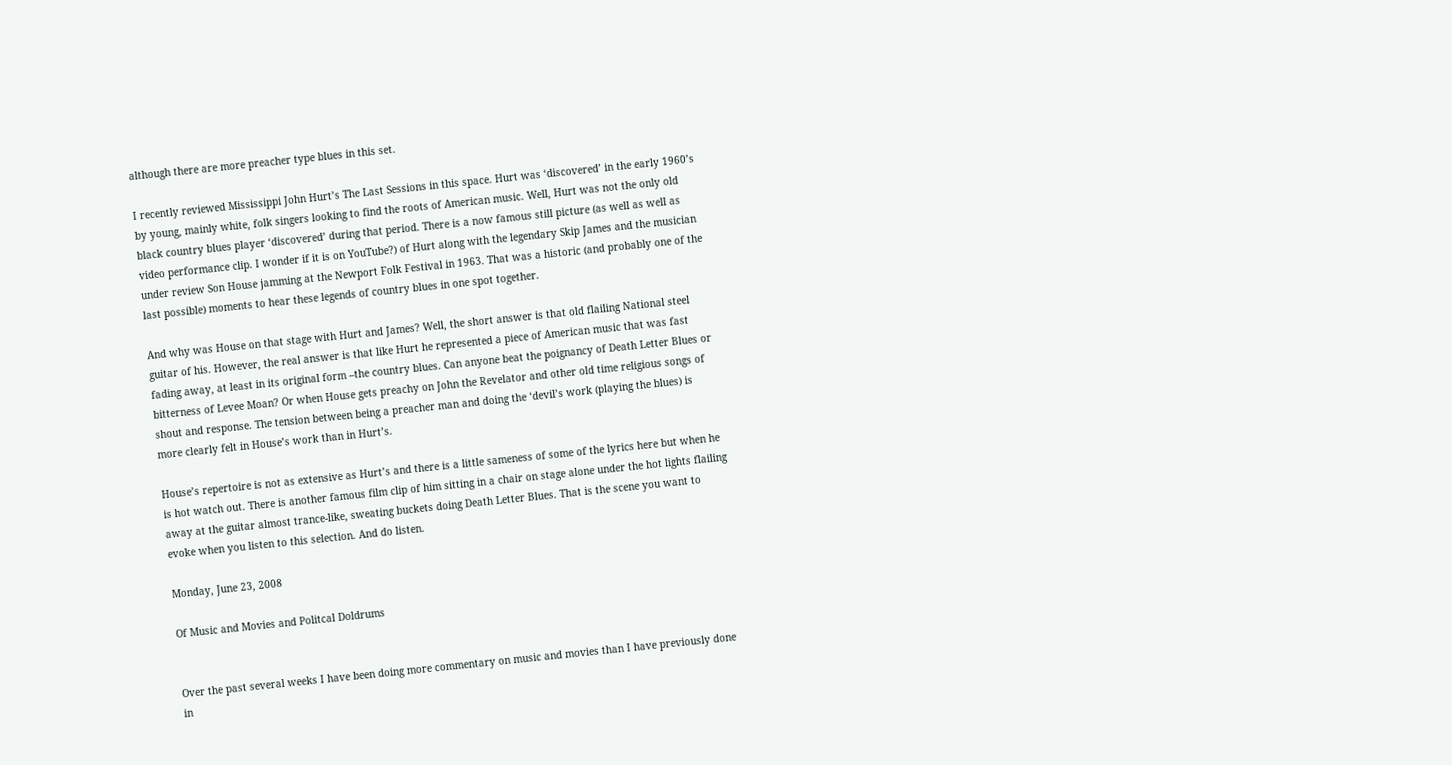although there are more preacher type blues in this set.

I recently reviewed Mississippi John Hurt’s The Last Sessions in this space. Hurt was ‘discovered’ in the early 1960’s by young, mainly white, folk singers looking to find the roots of American music. Well, Hurt was not the only old black country blues player ‘discovered’ during that period. There is a now famous still picture (as well as well as video performance clip. I wonder if it is on YouTube?) of Hurt along with the legendary Skip James and the musician under review Son House jamming at the Newport Folk Festival in 1963. That was a historic (and probably one of the last possible) moments to hear these legends of country blues in one spot together.

And why was House on that stage with Hurt and James? Well, the short answer is that old flailing National steel guitar of his. However, the real answer is that like Hurt he represented a piece of American music that was fast fading away, at least in its original form –the country blues. Can anyone beat the poignancy of Death Letter Blues or bitterness of Levee Moan? Or when House gets preachy on John the Revelator and other old time religious songs of shout and response. The tension between being a preacher man and doing the ‘devil’s work (playing the blues) is more clearly felt in House’s work than in Hurt’s.

House’s repertoire is not as extensive as Hurt’s and there is a little sameness of some of the lyrics here but when he is hot watch out. There is another famous film clip of him sitting in a chair on stage alone under the hot lights flailing away at the guitar almost trance-like, sweating buckets doing Death Letter Blues. That is the scene you want to evoke when you listen to this selection. And do listen.

Monday, June 23, 2008

Of Music and Movies and Politcal Doldrums


Over the past several weeks I have been doing more commentary on music and movies than I have previously done in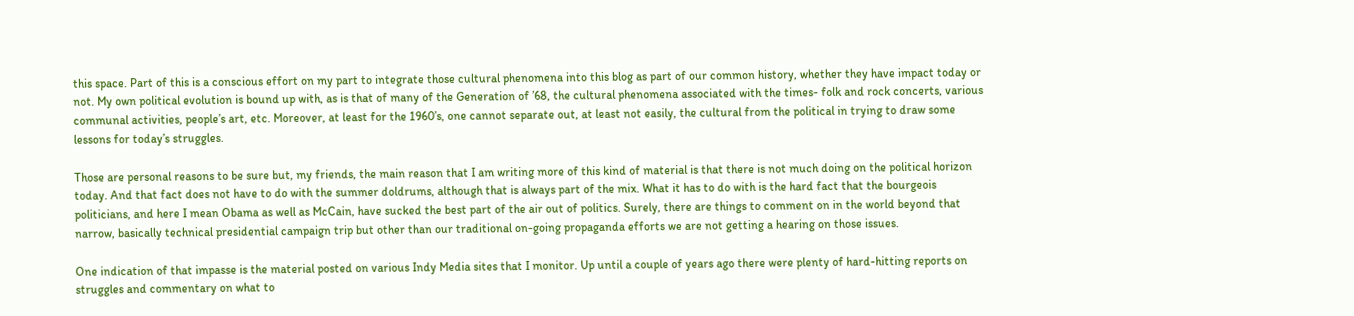this space. Part of this is a conscious effort on my part to integrate those cultural phenomena into this blog as part of our common history, whether they have impact today or not. My own political evolution is bound up with, as is that of many of the Generation of ’68, the cultural phenomena associated with the times- folk and rock concerts, various communal activities, people’s art, etc. Moreover, at least for the 1960’s, one cannot separate out, at least not easily, the cultural from the political in trying to draw some lessons for today’s struggles.

Those are personal reasons to be sure but, my friends, the main reason that I am writing more of this kind of material is that there is not much doing on the political horizon today. And that fact does not have to do with the summer doldrums, although that is always part of the mix. What it has to do with is the hard fact that the bourgeois politicians, and here I mean Obama as well as McCain, have sucked the best part of the air out of politics. Surely, there are things to comment on in the world beyond that narrow, basically technical presidential campaign trip but other than our traditional on-going propaganda efforts we are not getting a hearing on those issues.

One indication of that impasse is the material posted on various Indy Media sites that I monitor. Up until a couple of years ago there were plenty of hard-hitting reports on struggles and commentary on what to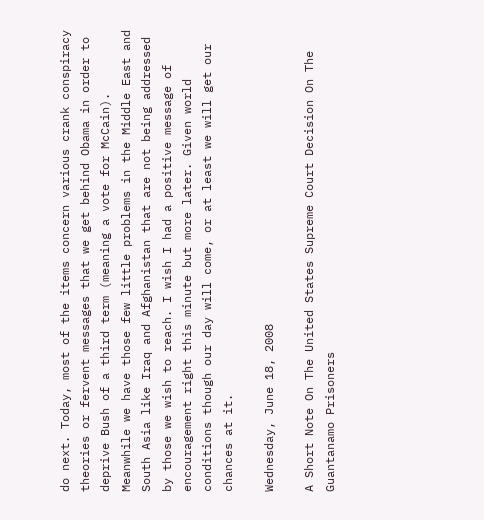do next. Today, most of the items concern various crank conspiracy theories or fervent messages that we get behind Obama in order to deprive Bush of a third term (meaning a vote for McCain). Meanwhile we have those few little problems in the Middle East and South Asia like Iraq and Afghanistan that are not being addressed by those we wish to reach. I wish I had a positive message of encouragement right this minute but more later. Given world conditions though our day will come, or at least we will get our chances at it.

Wednesday, June 18, 2008

A Short Note On The United States Supreme Court Decision On The Guantanamo Prisoners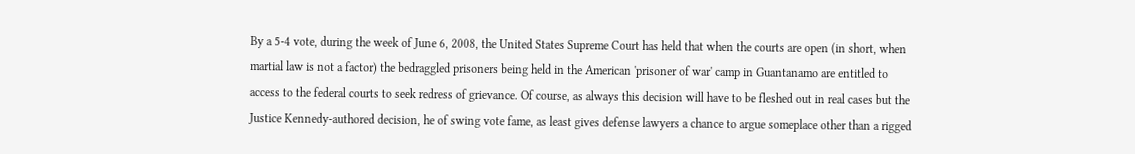By a 5-4 vote, during the week of June 6, 2008, the United States Supreme Court has held that when the courts are open (in short, when martial law is not a factor) the bedraggled prisoners being held in the American 'prisoner of war' camp in Guantanamo are entitled to access to the federal courts to seek redress of grievance. Of course, as always this decision will have to be fleshed out in real cases but the Justice Kennedy-authored decision, he of swing vote fame, as least gives defense lawyers a chance to argue someplace other than a rigged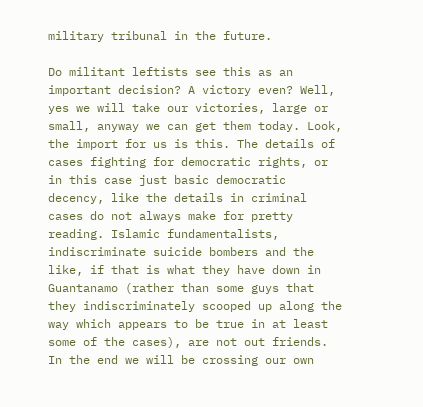military tribunal in the future.

Do militant leftists see this as an important decision? A victory even? Well, yes we will take our victories, large or small, anyway we can get them today. Look, the import for us is this. The details of cases fighting for democratic rights, or in this case just basic democratic decency, like the details in criminal cases do not always make for pretty reading. Islamic fundamentalists, indiscriminate suicide bombers and the like, if that is what they have down in Guantanamo (rather than some guys that they indiscriminately scooped up along the way which appears to be true in at least some of the cases), are not out friends. In the end we will be crossing our own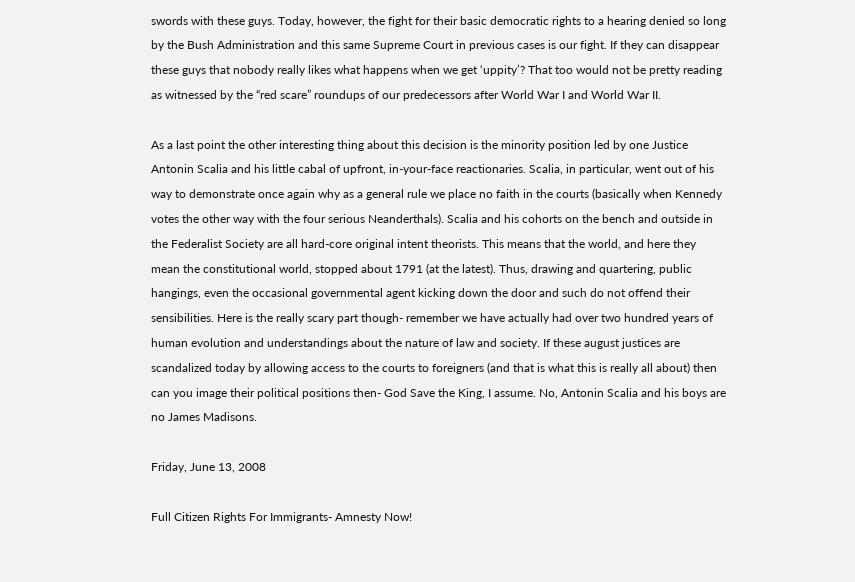swords with these guys. Today, however, the fight for their basic democratic rights to a hearing denied so long by the Bush Administration and this same Supreme Court in previous cases is our fight. If they can disappear these guys that nobody really likes what happens when we get ‘uppity’? That too would not be pretty reading as witnessed by the “red scare” roundups of our predecessors after World War I and World War II.

As a last point the other interesting thing about this decision is the minority position led by one Justice Antonin Scalia and his little cabal of upfront, in-your-face reactionaries. Scalia, in particular, went out of his way to demonstrate once again why as a general rule we place no faith in the courts (basically when Kennedy votes the other way with the four serious Neanderthals). Scalia and his cohorts on the bench and outside in the Federalist Society are all hard-core original intent theorists. This means that the world, and here they mean the constitutional world, stopped about 1791 (at the latest). Thus, drawing and quartering, public hangings, even the occasional governmental agent kicking down the door and such do not offend their sensibilities. Here is the really scary part though- remember we have actually had over two hundred years of human evolution and understandings about the nature of law and society. If these august justices are scandalized today by allowing access to the courts to foreigners (and that is what this is really all about) then can you image their political positions then- God Save the King, I assume. No, Antonin Scalia and his boys are no James Madisons.

Friday, June 13, 2008

Full Citizen Rights For Immigrants- Amnesty Now!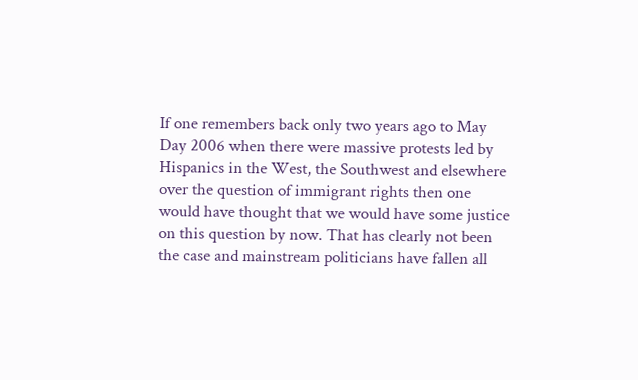If one remembers back only two years ago to May Day 2006 when there were massive protests led by Hispanics in the West, the Southwest and elsewhere over the question of immigrant rights then one would have thought that we would have some justice on this question by now. That has clearly not been the case and mainstream politicians have fallen all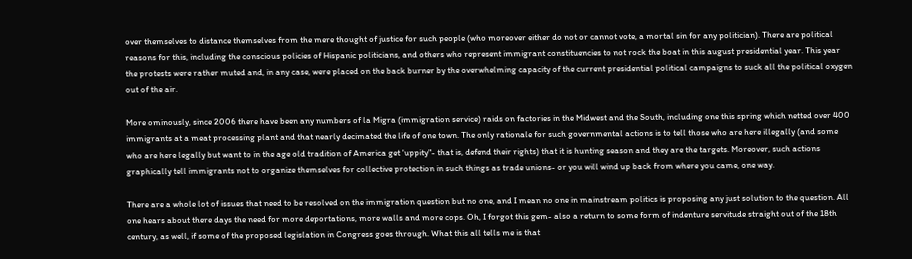over themselves to distance themselves from the mere thought of justice for such people (who moreover either do not or cannot vote, a mortal sin for any politician). There are political reasons for this, including the conscious policies of Hispanic politicians, and others who represent immigrant constituencies to not rock the boat in this august presidential year. This year the protests were rather muted and, in any case, were placed on the back burner by the overwhelming capacity of the current presidential political campaigns to suck all the political oxygen out of the air.

More ominously, since 2006 there have been any numbers of la Migra (immigration service) raids on factories in the Midwest and the South, including one this spring which netted over 400 immigrants at a meat processing plant and that nearly decimated the life of one town. The only rationale for such governmental actions is to tell those who are here illegally (and some who are here legally but want to in the age old tradition of America get 'uppity"- that is, defend their rights) that it is hunting season and they are the targets. Moreover, such actions graphically tell immigrants not to organize themselves for collective protection in such things as trade unions- or you will wind up back from where you came, one way.

There are a whole lot of issues that need to be resolved on the immigration question but no one, and I mean no one in mainstream politics is proposing any just solution to the question. All one hears about there days the need for more deportations, more walls and more cops. Oh, I forgot this gem- also a return to some form of indenture servitude straight out of the 18th century, as well, if some of the proposed legislation in Congress goes through. What this all tells me is that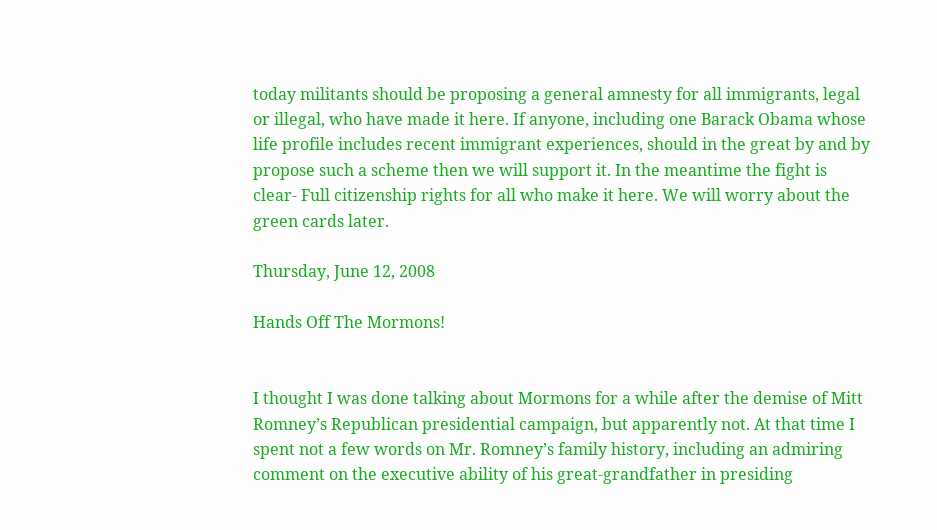today militants should be proposing a general amnesty for all immigrants, legal or illegal, who have made it here. If anyone, including one Barack Obama whose life profile includes recent immigrant experiences, should in the great by and by propose such a scheme then we will support it. In the meantime the fight is clear- Full citizenship rights for all who make it here. We will worry about the green cards later.

Thursday, June 12, 2008

Hands Off The Mormons!


I thought I was done talking about Mormons for a while after the demise of Mitt Romney’s Republican presidential campaign, but apparently not. At that time I spent not a few words on Mr. Romney’s family history, including an admiring comment on the executive ability of his great-grandfather in presiding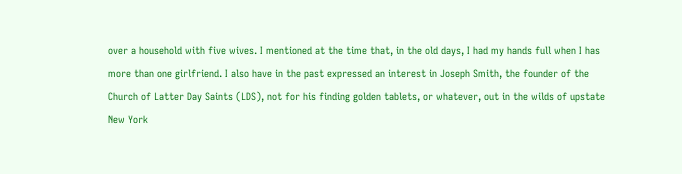over a household with five wives. I mentioned at the time that, in the old days, I had my hands full when I has more than one girlfriend. I also have in the past expressed an interest in Joseph Smith, the founder of the Church of Latter Day Saints (LDS), not for his finding golden tablets, or whatever, out in the wilds of upstate New York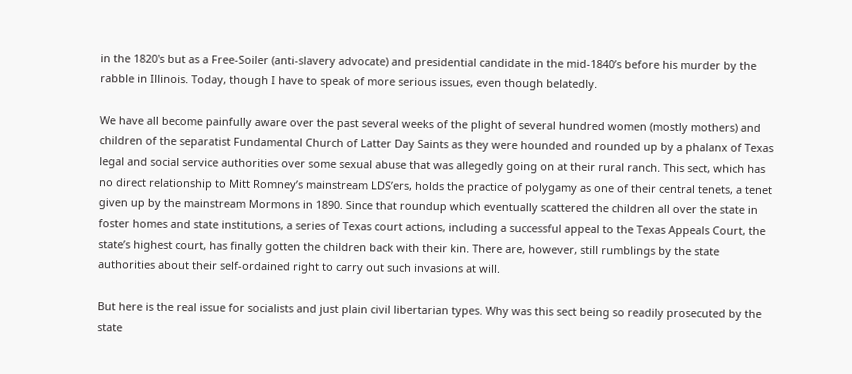in the 1820's but as a Free-Soiler (anti-slavery advocate) and presidential candidate in the mid-1840’s before his murder by the rabble in Illinois. Today, though I have to speak of more serious issues, even though belatedly.

We have all become painfully aware over the past several weeks of the plight of several hundred women (mostly mothers) and children of the separatist Fundamental Church of Latter Day Saints as they were hounded and rounded up by a phalanx of Texas legal and social service authorities over some sexual abuse that was allegedly going on at their rural ranch. This sect, which has no direct relationship to Mitt Romney’s mainstream LDS’ers, holds the practice of polygamy as one of their central tenets, a tenet given up by the mainstream Mormons in 1890. Since that roundup which eventually scattered the children all over the state in foster homes and state institutions, a series of Texas court actions, including a successful appeal to the Texas Appeals Court, the state’s highest court, has finally gotten the children back with their kin. There are, however, still rumblings by the state authorities about their self-ordained right to carry out such invasions at will.

But here is the real issue for socialists and just plain civil libertarian types. Why was this sect being so readily prosecuted by the state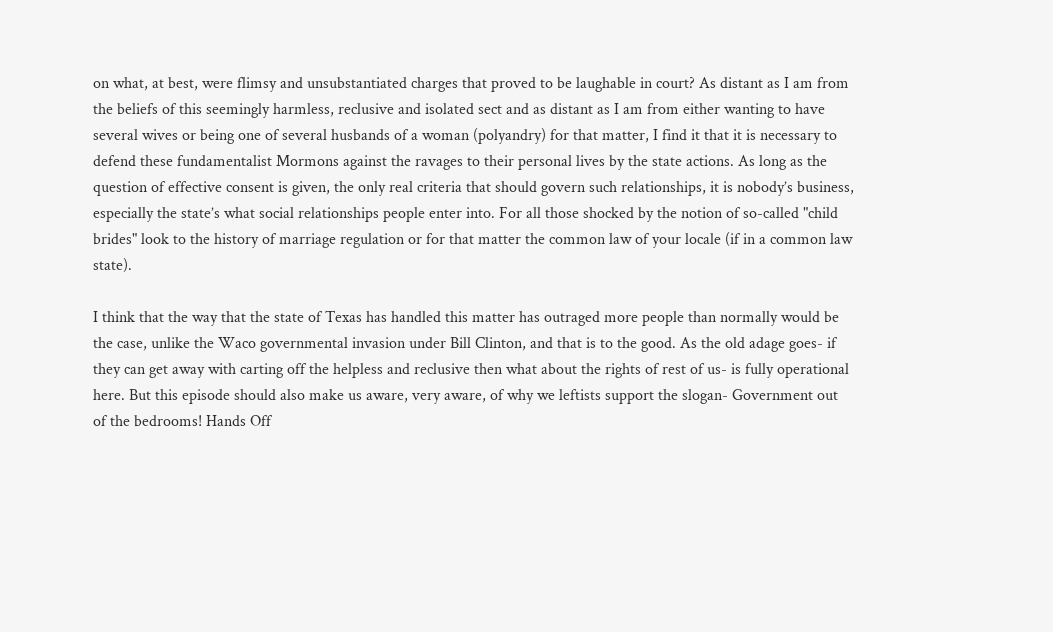on what, at best, were flimsy and unsubstantiated charges that proved to be laughable in court? As distant as I am from the beliefs of this seemingly harmless, reclusive and isolated sect and as distant as I am from either wanting to have several wives or being one of several husbands of a woman (polyandry) for that matter, I find it that it is necessary to defend these fundamentalist Mormons against the ravages to their personal lives by the state actions. As long as the question of effective consent is given, the only real criteria that should govern such relationships, it is nobody’s business, especially the state’s what social relationships people enter into. For all those shocked by the notion of so-called "child brides" look to the history of marriage regulation or for that matter the common law of your locale (if in a common law state).

I think that the way that the state of Texas has handled this matter has outraged more people than normally would be the case, unlike the Waco governmental invasion under Bill Clinton, and that is to the good. As the old adage goes- if they can get away with carting off the helpless and reclusive then what about the rights of rest of us- is fully operational here. But this episode should also make us aware, very aware, of why we leftists support the slogan- Government out of the bedrooms! Hands Off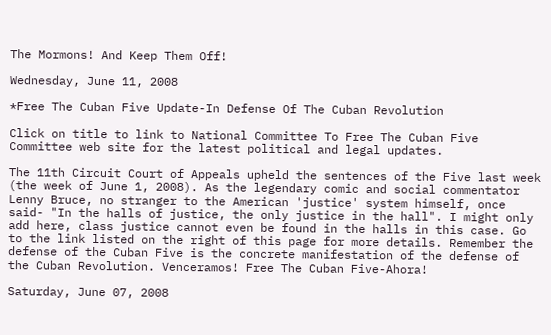The Mormons! And Keep Them Off!

Wednesday, June 11, 2008

*Free The Cuban Five Update-In Defense Of The Cuban Revolution

Click on title to link to National Committee To Free The Cuban Five Committee web site for the latest political and legal updates.

The 11th Circuit Court of Appeals upheld the sentences of the Five last week (the week of June 1, 2008). As the legendary comic and social commentator Lenny Bruce, no stranger to the American 'justice' system himself, once said- "In the halls of justice, the only justice in the hall". I might only add here, class justice cannot even be found in the halls in this case. Go to the link listed on the right of this page for more details. Remember the defense of the Cuban Five is the concrete manifestation of the defense of the Cuban Revolution. Venceramos! Free The Cuban Five-Ahora!

Saturday, June 07, 2008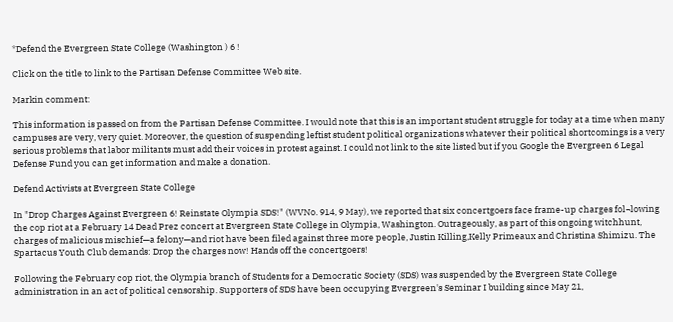*Defend the Evergreen State College (Washington ) 6 !

Click on the title to link to the Partisan Defense Committee Web site.

Markin comment:

This information is passed on from the Partisan Defense Committee. I would note that this is an important student struggle for today at a time when many campuses are very, very quiet. Moreover, the question of suspending leftist student political organizations whatever their political shortcomings is a very serious problems that labor militants must add their voices in protest against. I could not link to the site listed but if you Google the Evergreen 6 Legal Defense Fund you can get information and make a donation.

Defend Activists at Evergreen State College

In "Drop Charges Against Evergreen 6! Reinstate Olympia SDS!" (WVNo. 914, 9 May), we reported that six concertgoers face frame-up charges fol¬lowing the cop riot at a February 14 Dead Prez concert at Evergreen State College in Olympia, Washington. Outrageously, as part of this ongoing witchhunt, charges of malicious mischief—a felony—and riot have been filed against three more people, Justin Killing,Kelly Primeaux and Christina Shimizu. The Spartacus Youth Club demands: Drop the charges now! Hands off the concertgoers!

Following the February cop riot, the Olympia branch of Students for a Democratic Society (SDS) was suspended by the Evergreen State College administration in an act of political censorship. Supporters of SDS have been occupying Evergreen's Seminar I building since May 21,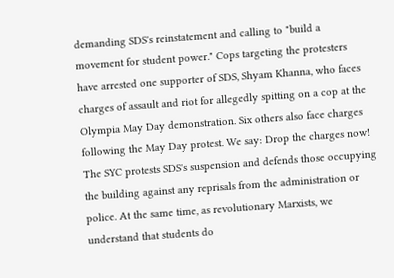demanding SDS's reinstatement and calling to "build a movement for student power." Cops targeting the protesters have arrested one supporter of SDS, Shyam Khanna, who faces charges of assault and riot for allegedly spitting on a cop at the Olympia May Day demonstration. Six others also face charges following the May Day protest. We say: Drop the charges now! The SYC protests SDS's suspension and defends those occupying the building against any reprisals from the administration or police. At the same time, as revolutionary Marxists, we understand that students do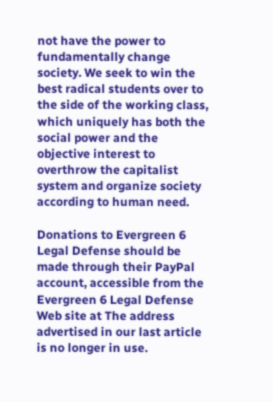not have the power to fundamentally change society. We seek to win the best radical students over to the side of the working class, which uniquely has both the social power and the objective interest to overthrow the capitalist system and organize society according to human need.

Donations to Evergreen 6 Legal Defense should be made through their PayPal account, accessible from the Evergreen 6 Legal Defense Web site at The address advertised in our last article is no longer in use.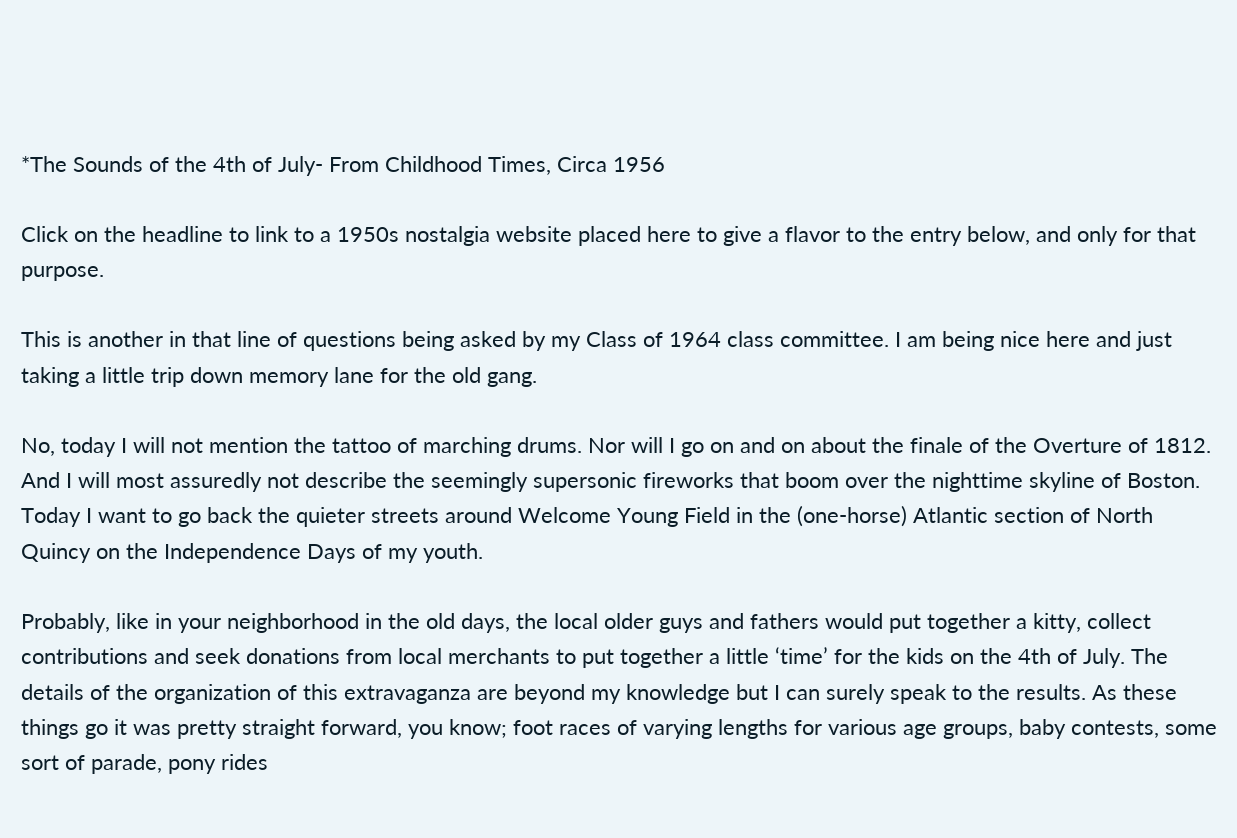*The Sounds of the 4th of July- From Childhood Times, Circa 1956

Click on the headline to link to a 1950s nostalgia website placed here to give a flavor to the entry below, and only for that purpose.

This is another in that line of questions being asked by my Class of 1964 class committee. I am being nice here and just taking a little trip down memory lane for the old gang.

No, today I will not mention the tattoo of marching drums. Nor will I go on and on about the finale of the Overture of 1812. And I will most assuredly not describe the seemingly supersonic fireworks that boom over the nighttime skyline of Boston. Today I want to go back the quieter streets around Welcome Young Field in the (one-horse) Atlantic section of North Quincy on the Independence Days of my youth.

Probably, like in your neighborhood in the old days, the local older guys and fathers would put together a kitty, collect contributions and seek donations from local merchants to put together a little ‘time’ for the kids on the 4th of July. The details of the organization of this extravaganza are beyond my knowledge but I can surely speak to the results. As these things go it was pretty straight forward, you know; foot races of varying lengths for various age groups, baby contests, some sort of parade, pony rides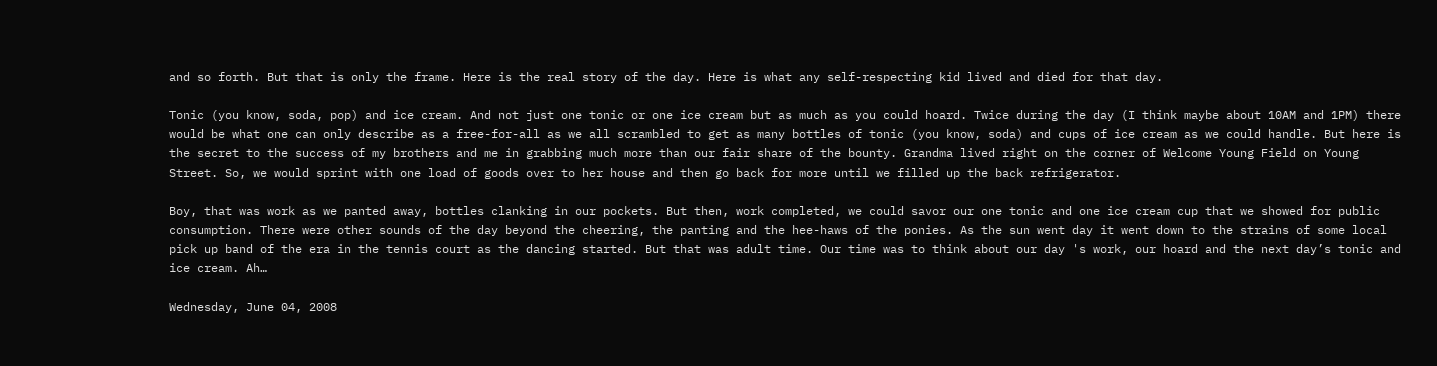and so forth. But that is only the frame. Here is the real story of the day. Here is what any self-respecting kid lived and died for that day.

Tonic (you know, soda, pop) and ice cream. And not just one tonic or one ice cream but as much as you could hoard. Twice during the day (I think maybe about 10AM and 1PM) there would be what one can only describe as a free-for-all as we all scrambled to get as many bottles of tonic (you know, soda) and cups of ice cream as we could handle. But here is the secret to the success of my brothers and me in grabbing much more than our fair share of the bounty. Grandma lived right on the corner of Welcome Young Field on Young Street. So, we would sprint with one load of goods over to her house and then go back for more until we filled up the back refrigerator.

Boy, that was work as we panted away, bottles clanking in our pockets. But then, work completed, we could savor our one tonic and one ice cream cup that we showed for public consumption. There were other sounds of the day beyond the cheering, the panting and the hee-haws of the ponies. As the sun went day it went down to the strains of some local pick up band of the era in the tennis court as the dancing started. But that was adult time. Our time was to think about our day 's work, our hoard and the next day’s tonic and ice cream. Ah…

Wednesday, June 04, 2008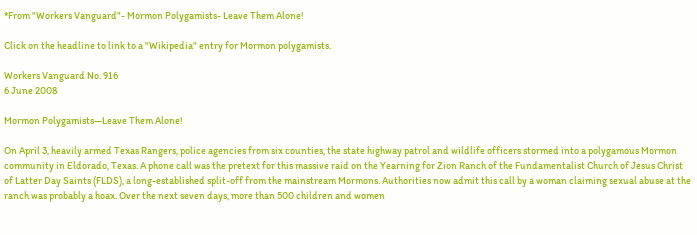*From "Workers Vanguard"- Mormon Polygamists- Leave Them Alone!

Click on the headline to link to a "Wikipedia" entry for Mormon polygamists.

Workers Vanguard No. 916
6 June 2008

Mormon Polygamists—Leave Them Alone!

On April 3, heavily armed Texas Rangers, police agencies from six counties, the state highway patrol and wildlife officers stormed into a polygamous Mormon community in Eldorado, Texas. A phone call was the pretext for this massive raid on the Yearning for Zion Ranch of the Fundamentalist Church of Jesus Christ of Latter Day Saints (FLDS), a long-established split-off from the mainstream Mormons. Authorities now admit this call by a woman claiming sexual abuse at the ranch was probably a hoax. Over the next seven days, more than 500 children and women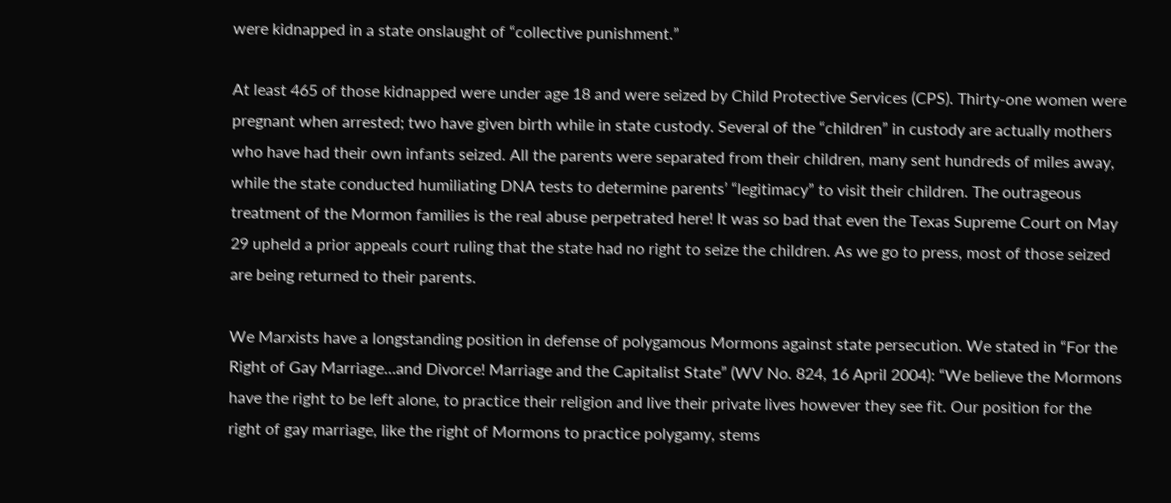were kidnapped in a state onslaught of “collective punishment.”

At least 465 of those kidnapped were under age 18 and were seized by Child Protective Services (CPS). Thirty-one women were pregnant when arrested; two have given birth while in state custody. Several of the “children” in custody are actually mothers who have had their own infants seized. All the parents were separated from their children, many sent hundreds of miles away, while the state conducted humiliating DNA tests to determine parents’ “legitimacy” to visit their children. The outrageous treatment of the Mormon families is the real abuse perpetrated here! It was so bad that even the Texas Supreme Court on May 29 upheld a prior appeals court ruling that the state had no right to seize the children. As we go to press, most of those seized are being returned to their parents.

We Marxists have a longstanding position in defense of polygamous Mormons against state persecution. We stated in “For the Right of Gay Marriage…and Divorce! Marriage and the Capitalist State” (WV No. 824, 16 April 2004): “We believe the Mormons have the right to be left alone, to practice their religion and live their private lives however they see fit. Our position for the right of gay marriage, like the right of Mormons to practice polygamy, stems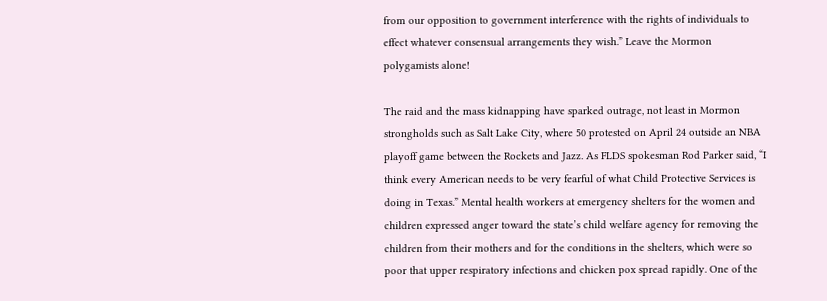from our opposition to government interference with the rights of individuals to effect whatever consensual arrangements they wish.” Leave the Mormon polygamists alone!

The raid and the mass kidnapping have sparked outrage, not least in Mormon strongholds such as Salt Lake City, where 50 protested on April 24 outside an NBA playoff game between the Rockets and Jazz. As FLDS spokesman Rod Parker said, “I think every American needs to be very fearful of what Child Protective Services is doing in Texas.” Mental health workers at emergency shelters for the women and children expressed anger toward the state’s child welfare agency for removing the children from their mothers and for the conditions in the shelters, which were so poor that upper respiratory infections and chicken pox spread rapidly. One of the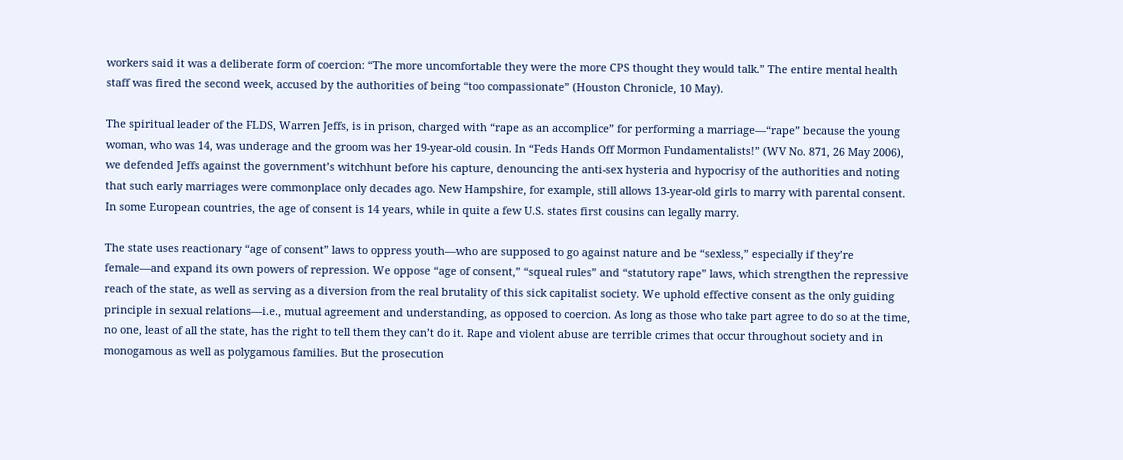workers said it was a deliberate form of coercion: “The more uncomfortable they were the more CPS thought they would talk.” The entire mental health staff was fired the second week, accused by the authorities of being “too compassionate” (Houston Chronicle, 10 May).

The spiritual leader of the FLDS, Warren Jeffs, is in prison, charged with “rape as an accomplice” for performing a marriage—“rape” because the young woman, who was 14, was underage and the groom was her 19-year-old cousin. In “Feds Hands Off Mormon Fundamentalists!” (WV No. 871, 26 May 2006), we defended Jeffs against the government’s witchhunt before his capture, denouncing the anti-sex hysteria and hypocrisy of the authorities and noting that such early marriages were commonplace only decades ago. New Hampshire, for example, still allows 13-year-old girls to marry with parental consent. In some European countries, the age of consent is 14 years, while in quite a few U.S. states first cousins can legally marry.

The state uses reactionary “age of consent” laws to oppress youth—who are supposed to go against nature and be “sexless,” especially if they’re female—and expand its own powers of repression. We oppose “age of consent,” “squeal rules” and “statutory rape” laws, which strengthen the repressive reach of the state, as well as serving as a diversion from the real brutality of this sick capitalist society. We uphold effective consent as the only guiding principle in sexual relations—i.e., mutual agreement and understanding, as opposed to coercion. As long as those who take part agree to do so at the time, no one, least of all the state, has the right to tell them they can’t do it. Rape and violent abuse are terrible crimes that occur throughout society and in monogamous as well as polygamous families. But the prosecution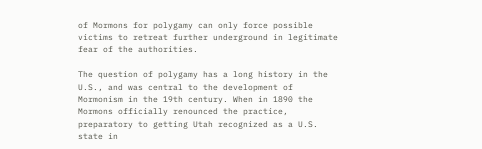of Mormons for polygamy can only force possible victims to retreat further underground in legitimate fear of the authorities.

The question of polygamy has a long history in the U.S., and was central to the development of Mormonism in the 19th century. When in 1890 the Mormons officially renounced the practice, preparatory to getting Utah recognized as a U.S. state in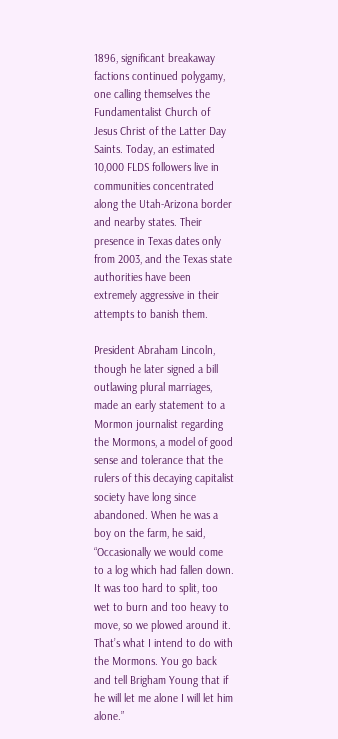1896, significant breakaway factions continued polygamy, one calling themselves the Fundamentalist Church of Jesus Christ of the Latter Day Saints. Today, an estimated 10,000 FLDS followers live in communities concentrated along the Utah-Arizona border and nearby states. Their presence in Texas dates only from 2003, and the Texas state authorities have been extremely aggressive in their attempts to banish them.

President Abraham Lincoln, though he later signed a bill outlawing plural marriages, made an early statement to a Mormon journalist regarding the Mormons, a model of good sense and tolerance that the rulers of this decaying capitalist society have long since abandoned. When he was a boy on the farm, he said, “Occasionally we would come to a log which had fallen down. It was too hard to split, too wet to burn and too heavy to move, so we plowed around it. That’s what I intend to do with the Mormons. You go back and tell Brigham Young that if he will let me alone I will let him alone.”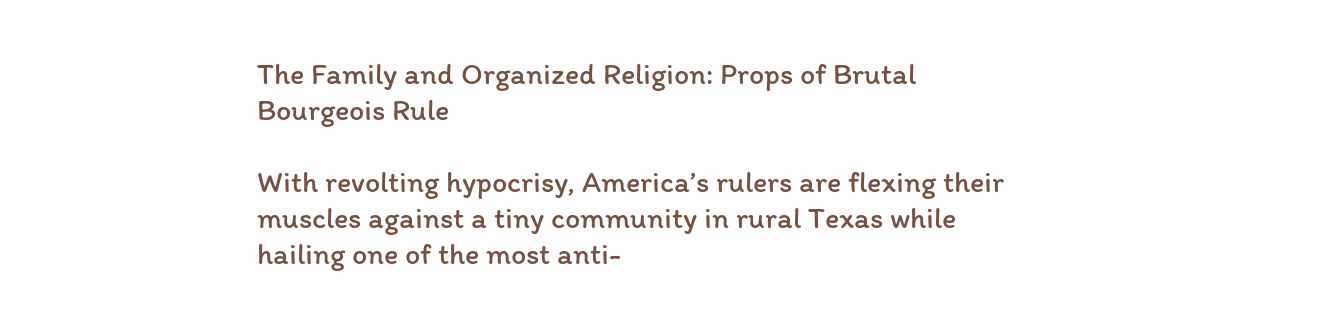The Family and Organized Religion: Props of Brutal Bourgeois Rule

With revolting hypocrisy, America’s rulers are flexing their muscles against a tiny community in rural Texas while hailing one of the most anti-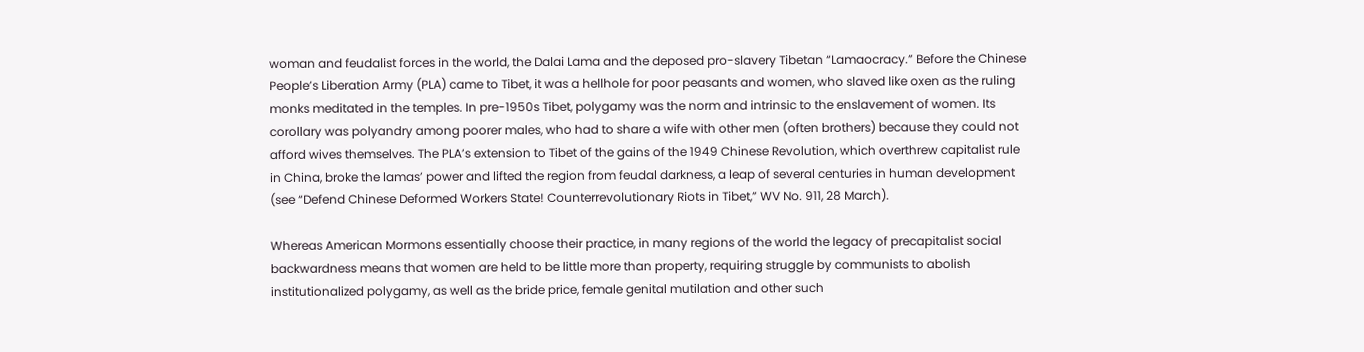woman and feudalist forces in the world, the Dalai Lama and the deposed pro-slavery Tibetan “Lamaocracy.” Before the Chinese People’s Liberation Army (PLA) came to Tibet, it was a hellhole for poor peasants and women, who slaved like oxen as the ruling monks meditated in the temples. In pre-1950s Tibet, polygamy was the norm and intrinsic to the enslavement of women. Its corollary was polyandry among poorer males, who had to share a wife with other men (often brothers) because they could not afford wives themselves. The PLA’s extension to Tibet of the gains of the 1949 Chinese Revolution, which overthrew capitalist rule in China, broke the lamas’ power and lifted the region from feudal darkness, a leap of several centuries in human development (see “Defend Chinese Deformed Workers State! Counterrevolutionary Riots in Tibet,” WV No. 911, 28 March).

Whereas American Mormons essentially choose their practice, in many regions of the world the legacy of precapitalist social backwardness means that women are held to be little more than property, requiring struggle by communists to abolish institutionalized polygamy, as well as the bride price, female genital mutilation and other such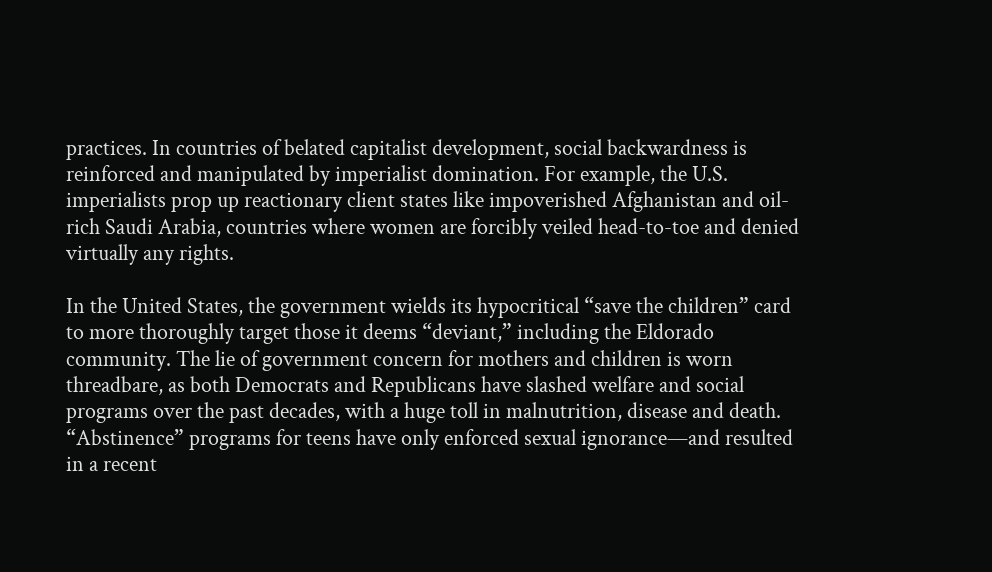practices. In countries of belated capitalist development, social backwardness is reinforced and manipulated by imperialist domination. For example, the U.S. imperialists prop up reactionary client states like impoverished Afghanistan and oil-rich Saudi Arabia, countries where women are forcibly veiled head-to-toe and denied virtually any rights.

In the United States, the government wields its hypocritical “save the children” card to more thoroughly target those it deems “deviant,” including the Eldorado community. The lie of government concern for mothers and children is worn threadbare, as both Democrats and Republicans have slashed welfare and social programs over the past decades, with a huge toll in malnutrition, disease and death. “Abstinence” programs for teens have only enforced sexual ignorance—and resulted in a recent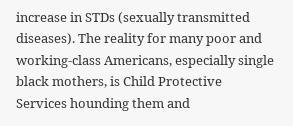increase in STDs (sexually transmitted diseases). The reality for many poor and working-class Americans, especially single black mothers, is Child Protective Services hounding them and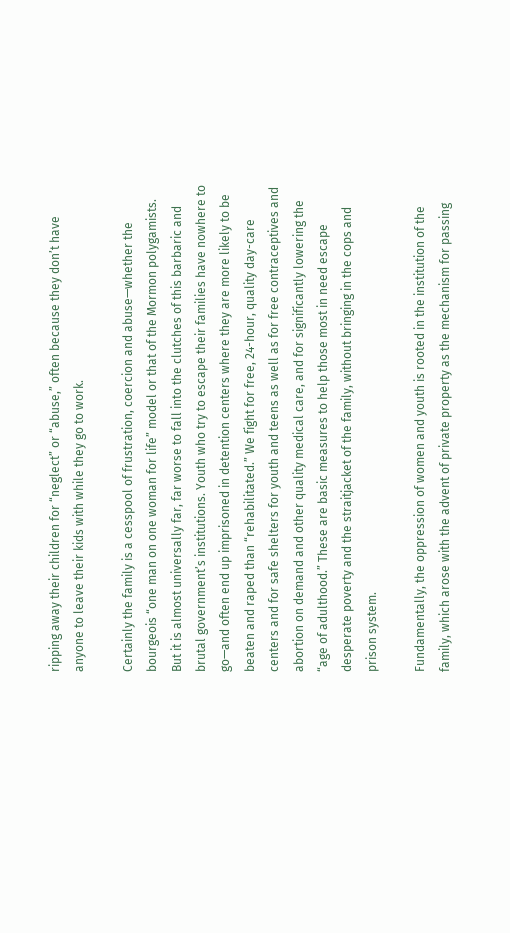ripping away their children for “neglect” or “abuse,” often because they don’t have anyone to leave their kids with while they go to work.

Certainly the family is a cesspool of frustration, coercion and abuse—whether the bourgeois “one man on one woman for life” model or that of the Mormon polygamists. But it is almost universally far, far worse to fall into the clutches of this barbaric and brutal government’s institutions. Youth who try to escape their families have nowhere to go—and often end up imprisoned in detention centers where they are more likely to be beaten and raped than “rehabilitated.” We fight for free, 24-hour, quality day-care centers and for safe shelters for youth and teens as well as for free contraceptives and abortion on demand and other quality medical care, and for significantly lowering the “age of adulthood.” These are basic measures to help those most in need escape desperate poverty and the straitjacket of the family, without bringing in the cops and prison system.

Fundamentally, the oppression of women and youth is rooted in the institution of the family, which arose with the advent of private property as the mechanism for passing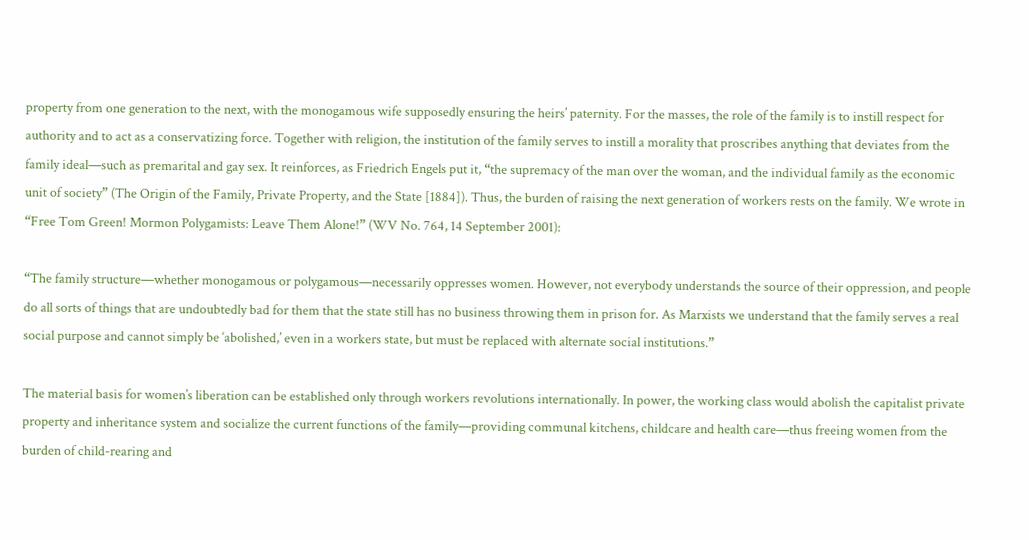property from one generation to the next, with the monogamous wife supposedly ensuring the heirs’ paternity. For the masses, the role of the family is to instill respect for authority and to act as a conservatizing force. Together with religion, the institution of the family serves to instill a morality that proscribes anything that deviates from the family ideal—such as premarital and gay sex. It reinforces, as Friedrich Engels put it, “the supremacy of the man over the woman, and the individual family as the economic unit of society” (The Origin of the Family, Private Property, and the State [1884]). Thus, the burden of raising the next generation of workers rests on the family. We wrote in “Free Tom Green! Mormon Polygamists: Leave Them Alone!” (WV No. 764, 14 September 2001):

“The family structure—whether monogamous or polygamous—necessarily oppresses women. However, not everybody understands the source of their oppression, and people do all sorts of things that are undoubtedly bad for them that the state still has no business throwing them in prison for. As Marxists we understand that the family serves a real social purpose and cannot simply be ‘abolished,’ even in a workers state, but must be replaced with alternate social institutions.”

The material basis for women’s liberation can be established only through workers revolutions internationally. In power, the working class would abolish the capitalist private property and inheritance system and socialize the current functions of the family—providing communal kitchens, childcare and health care—thus freeing women from the burden of child-rearing and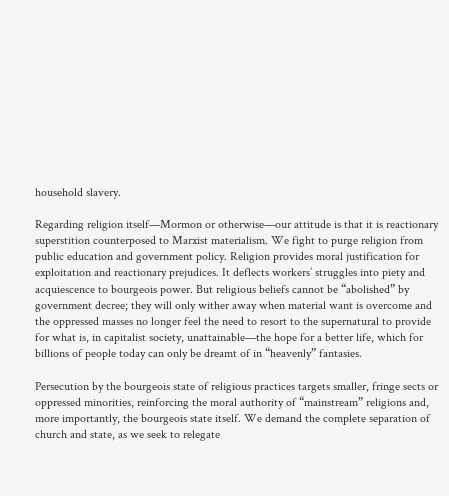household slavery.

Regarding religion itself—Mormon or otherwise—our attitude is that it is reactionary superstition counterposed to Marxist materialism. We fight to purge religion from public education and government policy. Religion provides moral justification for exploitation and reactionary prejudices. It deflects workers’ struggles into piety and acquiescence to bourgeois power. But religious beliefs cannot be “abolished” by government decree; they will only wither away when material want is overcome and the oppressed masses no longer feel the need to resort to the supernatural to provide for what is, in capitalist society, unattainable—the hope for a better life, which for billions of people today can only be dreamt of in “heavenly” fantasies.

Persecution by the bourgeois state of religious practices targets smaller, fringe sects or oppressed minorities, reinforcing the moral authority of “mainstream” religions and, more importantly, the bourgeois state itself. We demand the complete separation of church and state, as we seek to relegate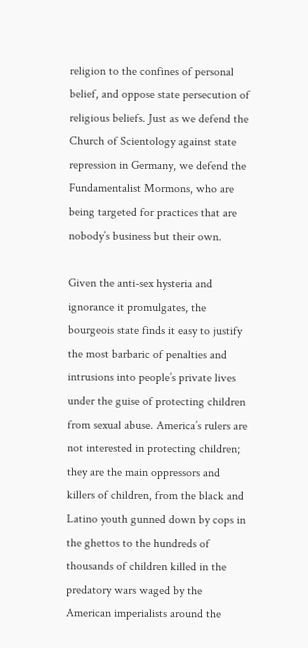religion to the confines of personal belief, and oppose state persecution of religious beliefs. Just as we defend the Church of Scientology against state repression in Germany, we defend the Fundamentalist Mormons, who are being targeted for practices that are nobody’s business but their own.

Given the anti-sex hysteria and ignorance it promulgates, the bourgeois state finds it easy to justify the most barbaric of penalties and intrusions into people’s private lives under the guise of protecting children from sexual abuse. America’s rulers are not interested in protecting children; they are the main oppressors and killers of children, from the black and Latino youth gunned down by cops in the ghettos to the hundreds of thousands of children killed in the predatory wars waged by the American imperialists around the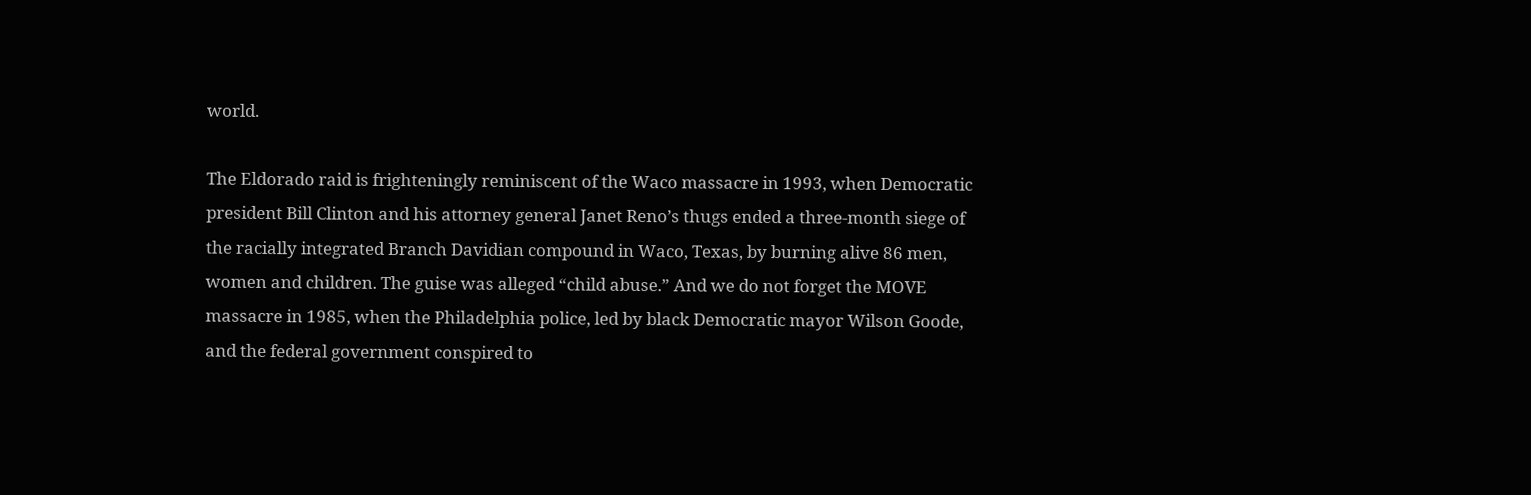world.

The Eldorado raid is frighteningly reminiscent of the Waco massacre in 1993, when Democratic president Bill Clinton and his attorney general Janet Reno’s thugs ended a three-month siege of the racially integrated Branch Davidian compound in Waco, Texas, by burning alive 86 men, women and children. The guise was alleged “child abuse.” And we do not forget the MOVE massacre in 1985, when the Philadelphia police, led by black Democratic mayor Wilson Goode, and the federal government conspired to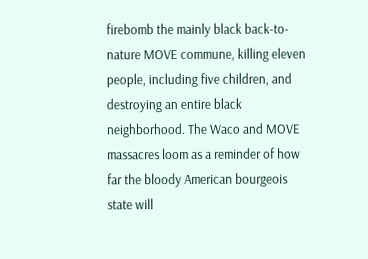firebomb the mainly black back-to-nature MOVE commune, killing eleven people, including five children, and destroying an entire black neighborhood. The Waco and MOVE massacres loom as a reminder of how far the bloody American bourgeois state will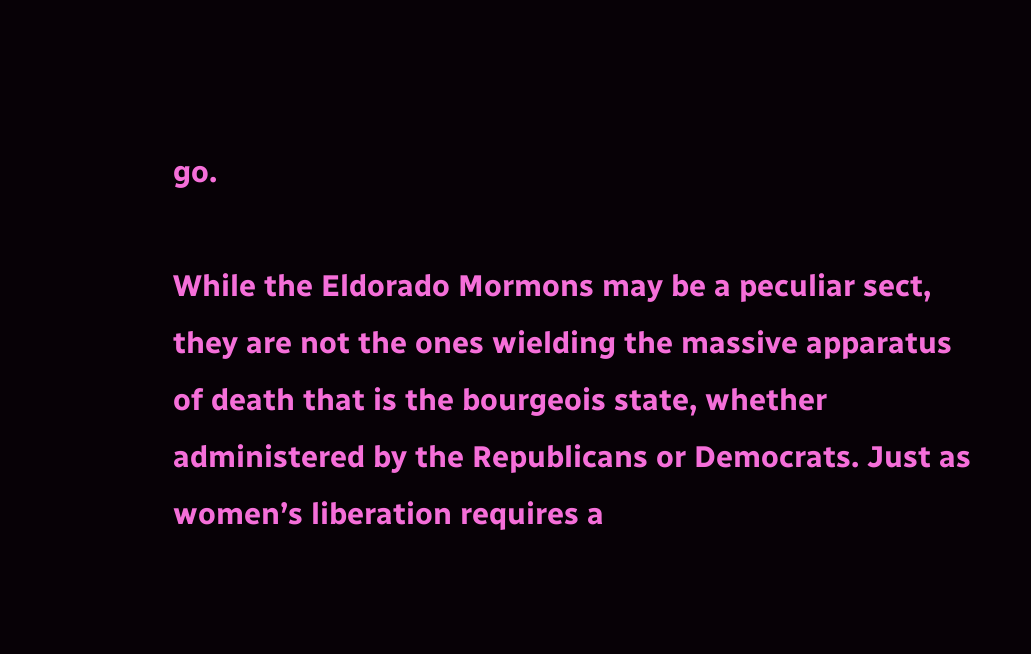go.

While the Eldorado Mormons may be a peculiar sect, they are not the ones wielding the massive apparatus of death that is the bourgeois state, whether administered by the Republicans or Democrats. Just as women’s liberation requires a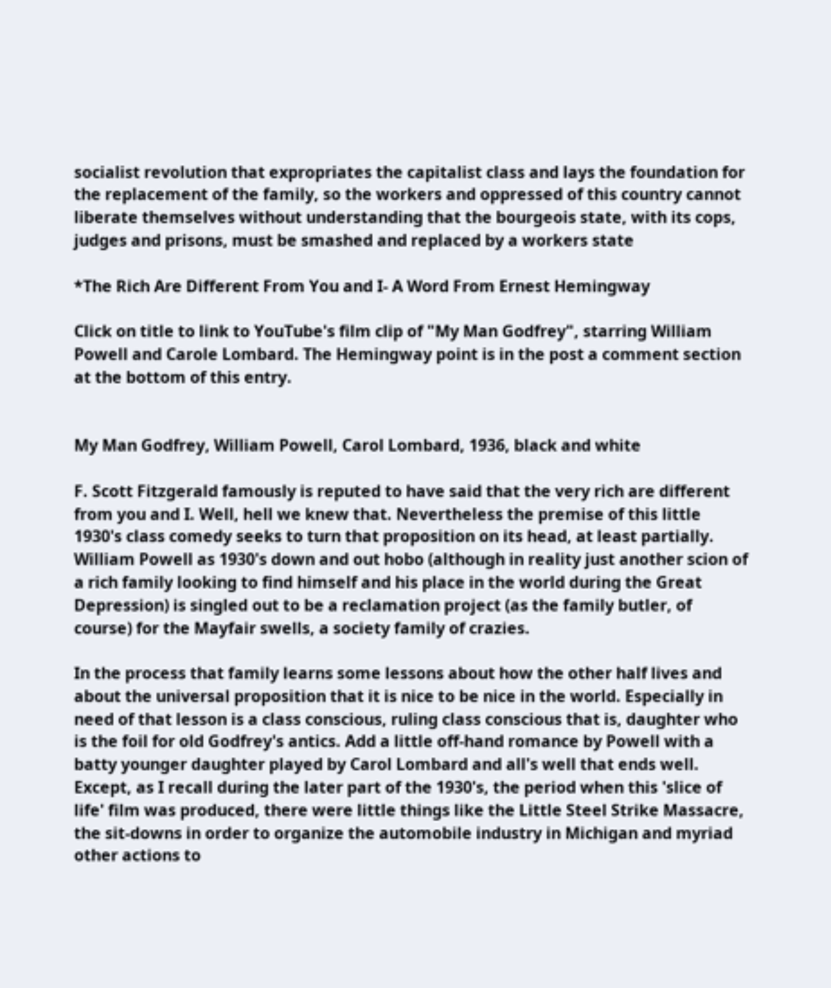socialist revolution that expropriates the capitalist class and lays the foundation for the replacement of the family, so the workers and oppressed of this country cannot liberate themselves without understanding that the bourgeois state, with its cops, judges and prisons, must be smashed and replaced by a workers state

*The Rich Are Different From You and I- A Word From Ernest Hemingway

Click on title to link to YouTube's film clip of "My Man Godfrey", starring William Powell and Carole Lombard. The Hemingway point is in the post a comment section at the bottom of this entry.


My Man Godfrey, William Powell, Carol Lombard, 1936, black and white

F. Scott Fitzgerald famously is reputed to have said that the very rich are different from you and I. Well, hell we knew that. Nevertheless the premise of this little 1930's class comedy seeks to turn that proposition on its head, at least partially. William Powell as 1930's down and out hobo (although in reality just another scion of a rich family looking to find himself and his place in the world during the Great Depression) is singled out to be a reclamation project (as the family butler, of course) for the Mayfair swells, a society family of crazies.

In the process that family learns some lessons about how the other half lives and about the universal proposition that it is nice to be nice in the world. Especially in need of that lesson is a class conscious, ruling class conscious that is, daughter who is the foil for old Godfrey's antics. Add a little off-hand romance by Powell with a batty younger daughter played by Carol Lombard and all's well that ends well. Except, as I recall during the later part of the 1930's, the period when this 'slice of life' film was produced, there were little things like the Little Steel Strike Massacre, the sit-downs in order to organize the automobile industry in Michigan and myriad other actions to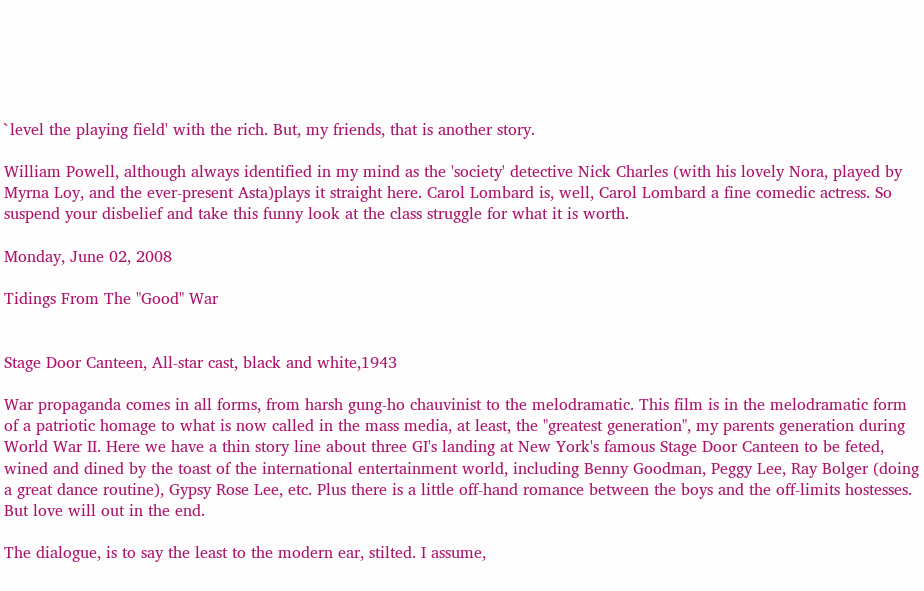`level the playing field' with the rich. But, my friends, that is another story.

William Powell, although always identified in my mind as the 'society' detective Nick Charles (with his lovely Nora, played by Myrna Loy, and the ever-present Asta)plays it straight here. Carol Lombard is, well, Carol Lombard a fine comedic actress. So suspend your disbelief and take this funny look at the class struggle for what it is worth.

Monday, June 02, 2008

Tidings From The "Good" War


Stage Door Canteen, All-star cast, black and white,1943

War propaganda comes in all forms, from harsh gung-ho chauvinist to the melodramatic. This film is in the melodramatic form of a patriotic homage to what is now called in the mass media, at least, the "greatest generation", my parents generation during World War II. Here we have a thin story line about three GI's landing at New York's famous Stage Door Canteen to be feted, wined and dined by the toast of the international entertainment world, including Benny Goodman, Peggy Lee, Ray Bolger (doing a great dance routine), Gypsy Rose Lee, etc. Plus there is a little off-hand romance between the boys and the off-limits hostesses. But love will out in the end.

The dialogue, is to say the least to the modern ear, stilted. I assume,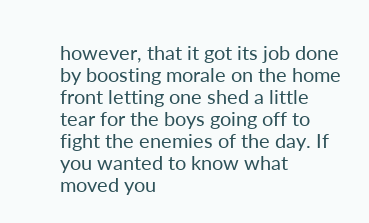however, that it got its job done by boosting morale on the home front letting one shed a little tear for the boys going off to fight the enemies of the day. If you wanted to know what moved you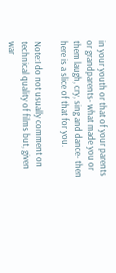in your youth or that of your parents or grandparents- what made you or them laugh, cry, sing and dance- then here is a slice of that for you.

Note:I do not usually comment on technical quality of films but, given war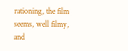rationing, the film seems, well filmy, and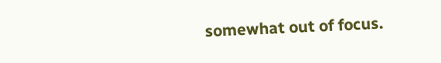somewhat out of focus.